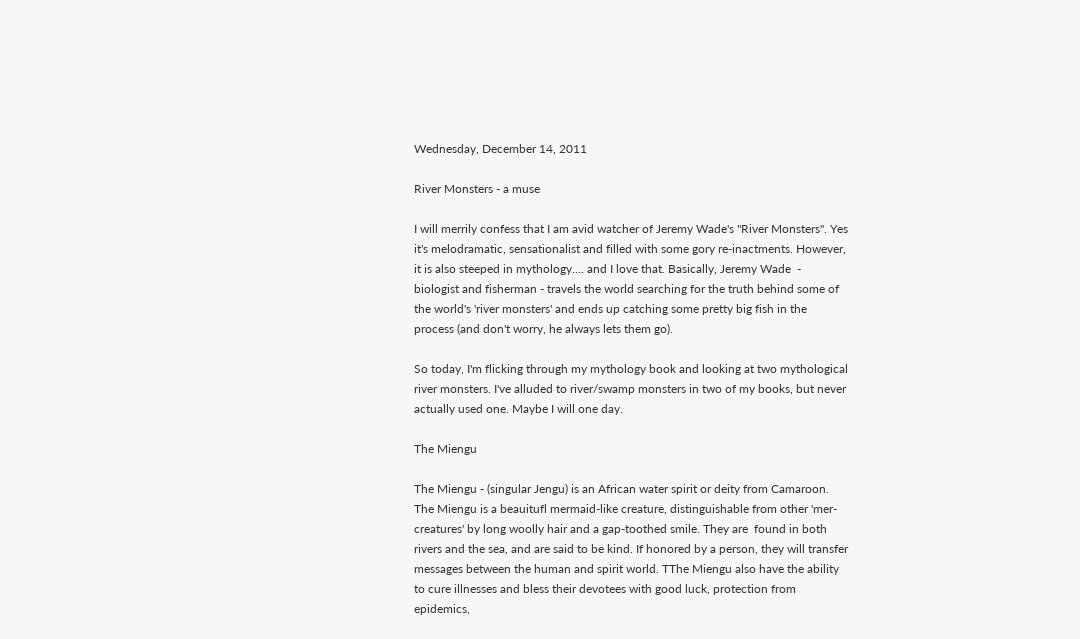Wednesday, December 14, 2011

River Monsters - a muse

I will merrily confess that I am avid watcher of Jeremy Wade's "River Monsters". Yes it's melodramatic, sensationalist and filled with some gory re-inactments. However, it is also steeped in mythology.... and I love that. Basically, Jeremy Wade  - biologist and fisherman - travels the world searching for the truth behind some of the world's 'river monsters' and ends up catching some pretty big fish in the process (and don't worry, he always lets them go).

So today, I'm flicking through my mythology book and looking at two mythological river monsters. I've alluded to river/swamp monsters in two of my books, but never actually used one. Maybe I will one day.

The Miengu

The Miengu - (singular Jengu) is an African water spirit or deity from Camaroon. The Miengu is a beauitufl mermaid-like creature, distinguishable from other 'mer-creatures' by long woolly hair and a gap-toothed smile. They are  found in both rivers and the sea, and are said to be kind. If honored by a person, they will transfer messages between the human and spirit world. TThe Miengu also have the ability to cure illnesses and bless their devotees with good luck, protection from epidemics,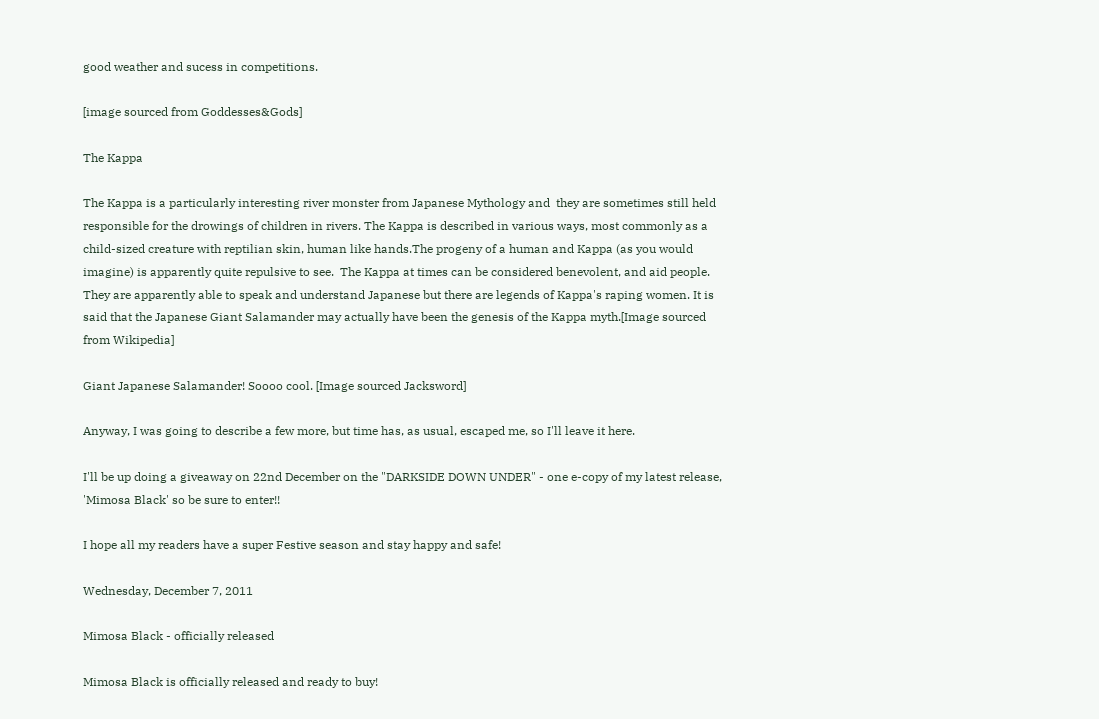good weather and sucess in competitions.

[image sourced from Goddesses&Gods]

The Kappa

The Kappa is a particularly interesting river monster from Japanese Mythology and  they are sometimes still held responsible for the drowings of children in rivers. The Kappa is described in various ways, most commonly as a child-sized creature with reptilian skin, human like hands.The progeny of a human and Kappa (as you would imagine) is apparently quite repulsive to see.  The Kappa at times can be considered benevolent, and aid people. They are apparently able to speak and understand Japanese but there are legends of Kappa's raping women. It is said that the Japanese Giant Salamander may actually have been the genesis of the Kappa myth.[Image sourced from Wikipedia]

Giant Japanese Salamander! Soooo cool. [Image sourced Jacksword]

Anyway, I was going to describe a few more, but time has, as usual, escaped me, so I'll leave it here.

I'll be up doing a giveaway on 22nd December on the "DARKSIDE DOWN UNDER" - one e-copy of my latest release,  'Mimosa Black' so be sure to enter!!

I hope all my readers have a super Festive season and stay happy and safe!

Wednesday, December 7, 2011

Mimosa Black - officially released

Mimosa Black is officially released and ready to buy!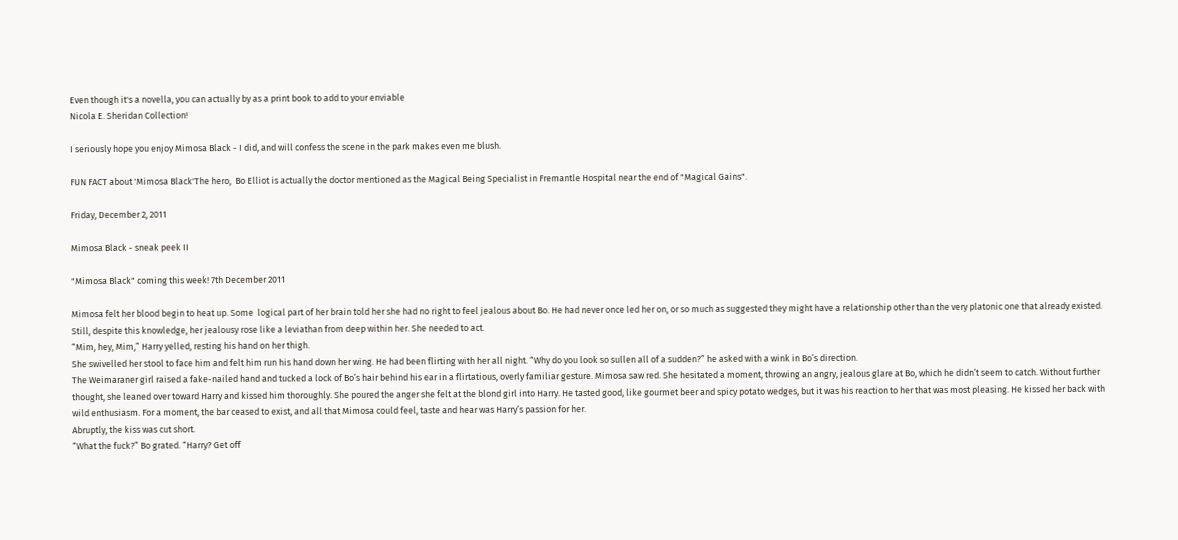Even though it's a novella, you can actually by as a print book to add to your enviable
Nicola E. Sheridan Collection!

I seriously hope you enjoy Mimosa Black - I did, and will confess the scene in the park makes even me blush.

FUN FACT about 'Mimosa Black'The hero,  Bo Elliot is actually the doctor mentioned as the Magical Being Specialist in Fremantle Hospital near the end of "Magical Gains".

Friday, December 2, 2011

Mimosa Black - sneak peek II

"Mimosa Black" coming this week! 7th December 2011

Mimosa felt her blood begin to heat up. Some  logical part of her brain told her she had no right to feel jealous about Bo. He had never once led her on, or so much as suggested they might have a relationship other than the very platonic one that already existed. Still, despite this knowledge, her jealousy rose like a leviathan from deep within her. She needed to act.
“Mim, hey, Mim,” Harry yelled, resting his hand on her thigh.
She swivelled her stool to face him and felt him run his hand down her wing. He had been flirting with her all night. “Why do you look so sullen all of a sudden?” he asked with a wink in Bo’s direction.
The Weimaraner girl raised a fake-nailed hand and tucked a lock of Bo’s hair behind his ear in a flirtatious, overly familiar gesture. Mimosa saw red. She hesitated a moment, throwing an angry, jealous glare at Bo, which he didn’t seem to catch. Without further thought, she leaned over toward Harry and kissed him thoroughly. She poured the anger she felt at the blond girl into Harry. He tasted good, like gourmet beer and spicy potato wedges, but it was his reaction to her that was most pleasing. He kissed her back with wild enthusiasm. For a moment, the bar ceased to exist, and all that Mimosa could feel, taste and hear was Harry’s passion for her.
Abruptly, the kiss was cut short.
“What the fuck?” Bo grated. “Harry? Get off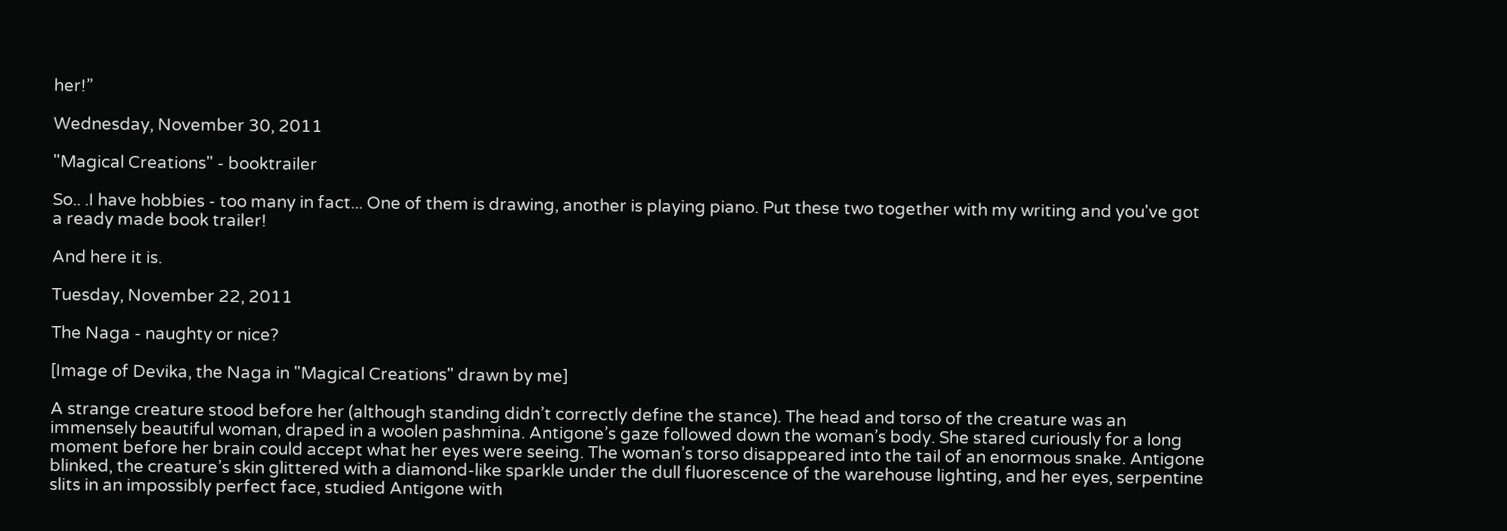her!”

Wednesday, November 30, 2011

"Magical Creations" - booktrailer

So.. .I have hobbies - too many in fact... One of them is drawing, another is playing piano. Put these two together with my writing and you've got a ready made book trailer!

And here it is.

Tuesday, November 22, 2011

The Naga - naughty or nice?

[Image of Devika, the Naga in "Magical Creations" drawn by me]

A strange creature stood before her (although standing didn’t correctly define the stance). The head and torso of the creature was an immensely beautiful woman, draped in a woolen pashmina. Antigone’s gaze followed down the woman’s body. She stared curiously for a long moment before her brain could accept what her eyes were seeing. The woman’s torso disappeared into the tail of an enormous snake. Antigone blinked, the creature’s skin glittered with a diamond-like sparkle under the dull fluorescence of the warehouse lighting, and her eyes, serpentine slits in an impossibly perfect face, studied Antigone with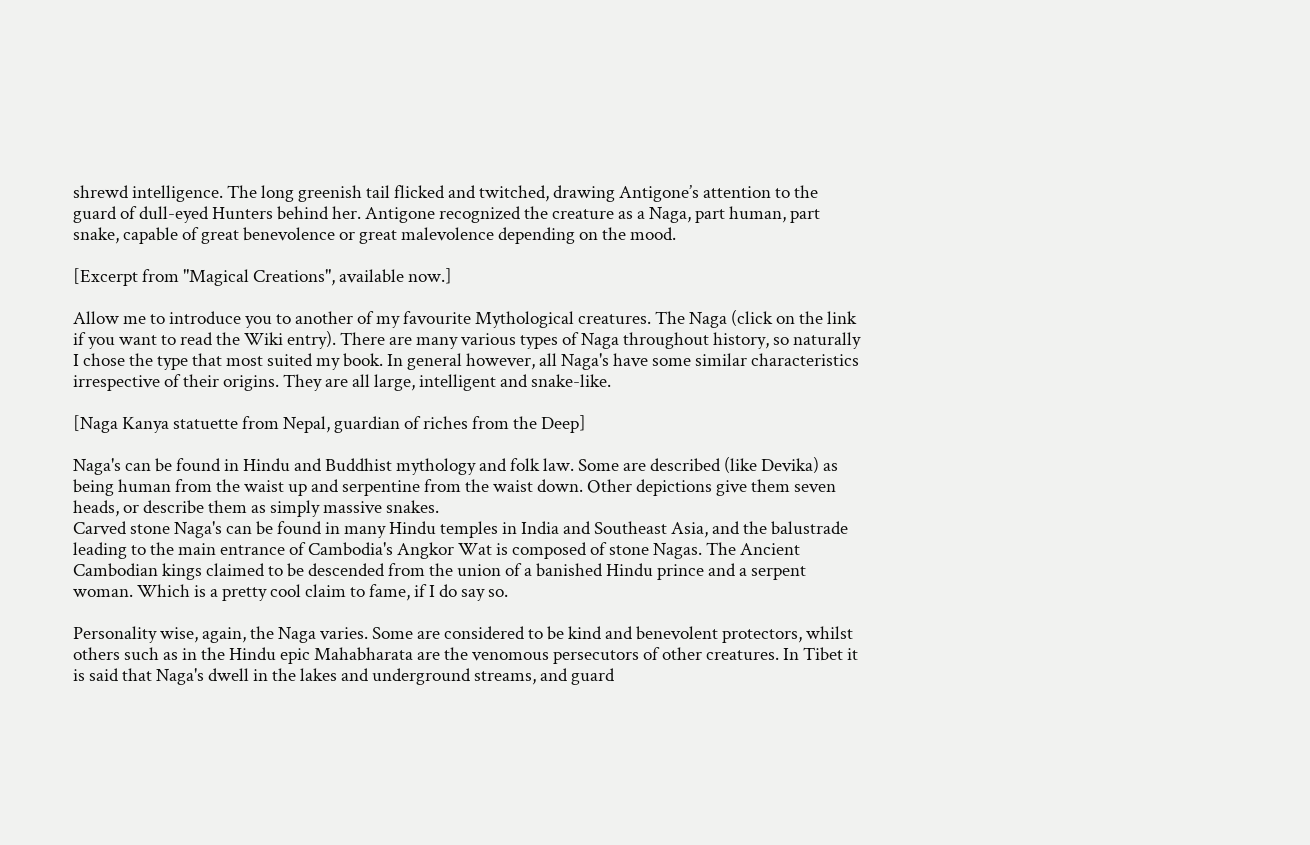shrewd intelligence. The long greenish tail flicked and twitched, drawing Antigone’s attention to the guard of dull-eyed Hunters behind her. Antigone recognized the creature as a Naga, part human, part snake, capable of great benevolence or great malevolence depending on the mood.

[Excerpt from "Magical Creations", available now.]

Allow me to introduce you to another of my favourite Mythological creatures. The Naga (click on the link if you want to read the Wiki entry). There are many various types of Naga throughout history, so naturally I chose the type that most suited my book. In general however, all Naga's have some similar characteristics irrespective of their origins. They are all large, intelligent and snake-like.

[Naga Kanya statuette from Nepal, guardian of riches from the Deep]

Naga's can be found in Hindu and Buddhist mythology and folk law. Some are described (like Devika) as being human from the waist up and serpentine from the waist down. Other depictions give them seven heads, or describe them as simply massive snakes.
Carved stone Naga's can be found in many Hindu temples in India and Southeast Asia, and the balustrade leading to the main entrance of Cambodia's Angkor Wat is composed of stone Nagas. The Ancient Cambodian kings claimed to be descended from the union of a banished Hindu prince and a serpent woman. Which is a pretty cool claim to fame, if I do say so.

Personality wise, again, the Naga varies. Some are considered to be kind and benevolent protectors, whilst others such as in the Hindu epic Mahabharata are the venomous persecutors of other creatures. In Tibet it is said that Naga's dwell in the lakes and underground streams, and guard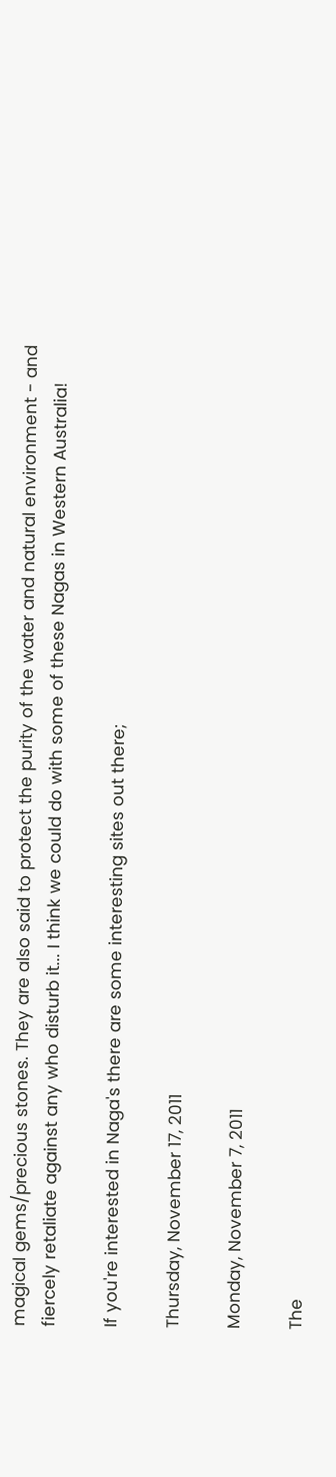magical gems/precious stones. They are also said to protect the purity of the water and natural environment - and fiercely retaliate against any who disturb it... I think we could do with some of these Nagas in Western Australia!

If you're interested in Naga's there are some interesting sites out there;

Thursday, November 17, 2011

Monday, November 7, 2011

The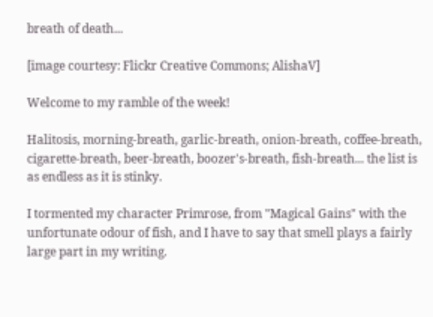breath of death...

[image courtesy: Flickr Creative Commons; AlishaV]

Welcome to my ramble of the week!

Halitosis, morning-breath, garlic-breath, onion-breath, coffee-breath, cigarette-breath, beer-breath, boozer's-breath, fish-breath... the list is as endless as it is stinky.

I tormented my character Primrose, from "Magical Gains" with the unfortunate odour of fish, and I have to say that smell plays a fairly large part in my writing.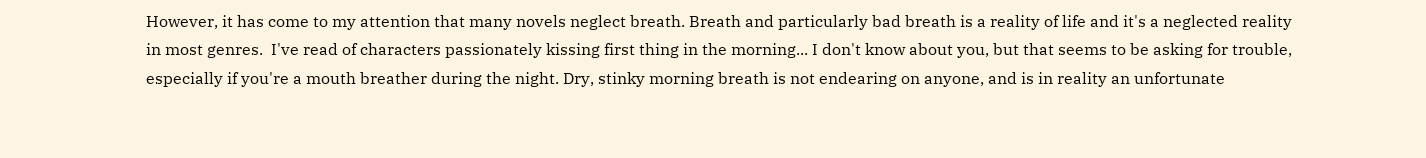However, it has come to my attention that many novels neglect breath. Breath and particularly bad breath is a reality of life and it's a neglected reality in most genres.  I've read of characters passionately kissing first thing in the morning... I don't know about you, but that seems to be asking for trouble, especially if you're a mouth breather during the night. Dry, stinky morning breath is not endearing on anyone, and is in reality an unfortunate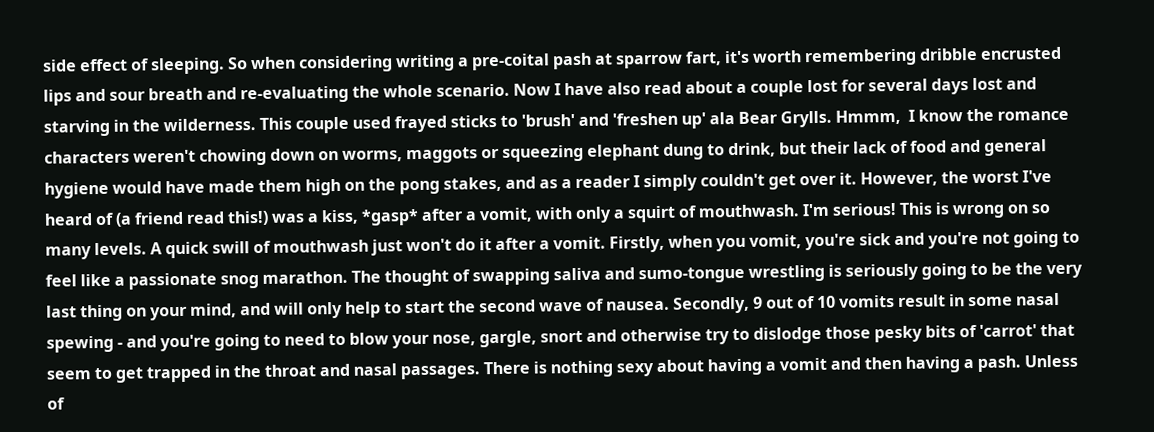side effect of sleeping. So when considering writing a pre-coital pash at sparrow fart, it's worth remembering dribble encrusted lips and sour breath and re-evaluating the whole scenario. Now I have also read about a couple lost for several days lost and starving in the wilderness. This couple used frayed sticks to 'brush' and 'freshen up' ala Bear Grylls. Hmmm,  I know the romance characters weren't chowing down on worms, maggots or squeezing elephant dung to drink, but their lack of food and general hygiene would have made them high on the pong stakes, and as a reader I simply couldn't get over it. However, the worst I've heard of (a friend read this!) was a kiss, *gasp* after a vomit, with only a squirt of mouthwash. I'm serious! This is wrong on so many levels. A quick swill of mouthwash just won't do it after a vomit. Firstly, when you vomit, you're sick and you're not going to feel like a passionate snog marathon. The thought of swapping saliva and sumo-tongue wrestling is seriously going to be the very last thing on your mind, and will only help to start the second wave of nausea. Secondly, 9 out of 10 vomits result in some nasal spewing - and you're going to need to blow your nose, gargle, snort and otherwise try to dislodge those pesky bits of 'carrot' that seem to get trapped in the throat and nasal passages. There is nothing sexy about having a vomit and then having a pash. Unless of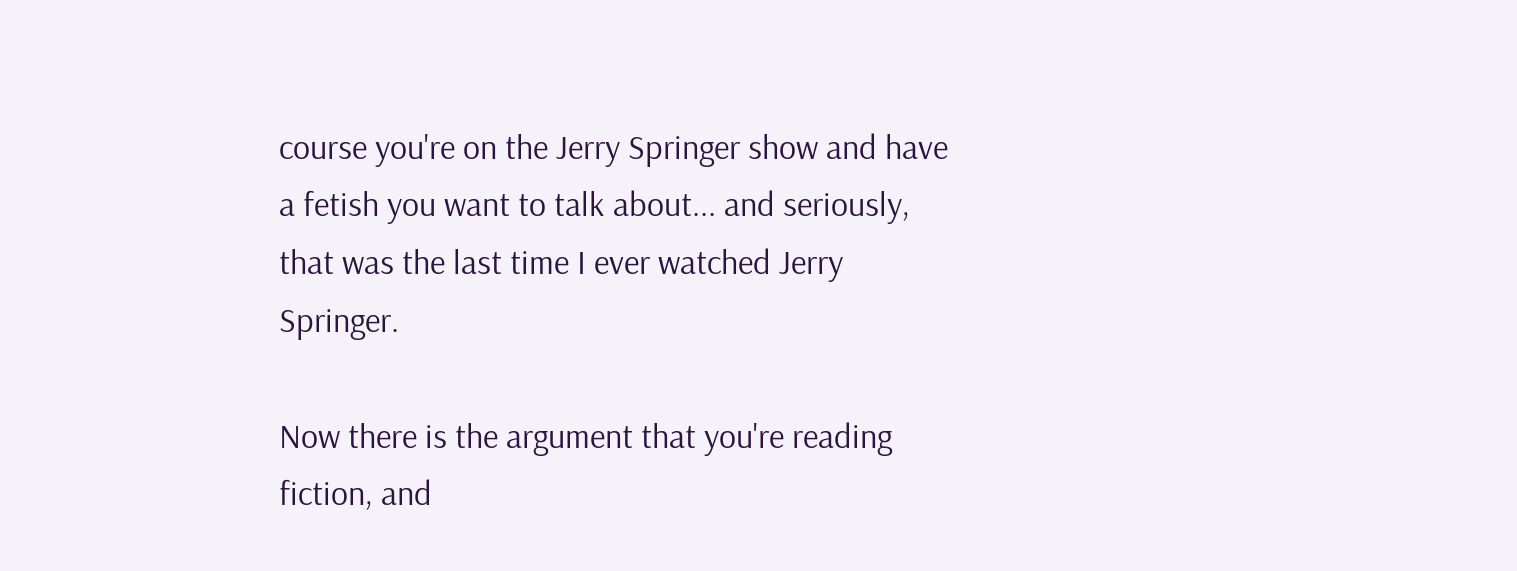course you're on the Jerry Springer show and have a fetish you want to talk about... and seriously, that was the last time I ever watched Jerry Springer.

Now there is the argument that you're reading fiction, and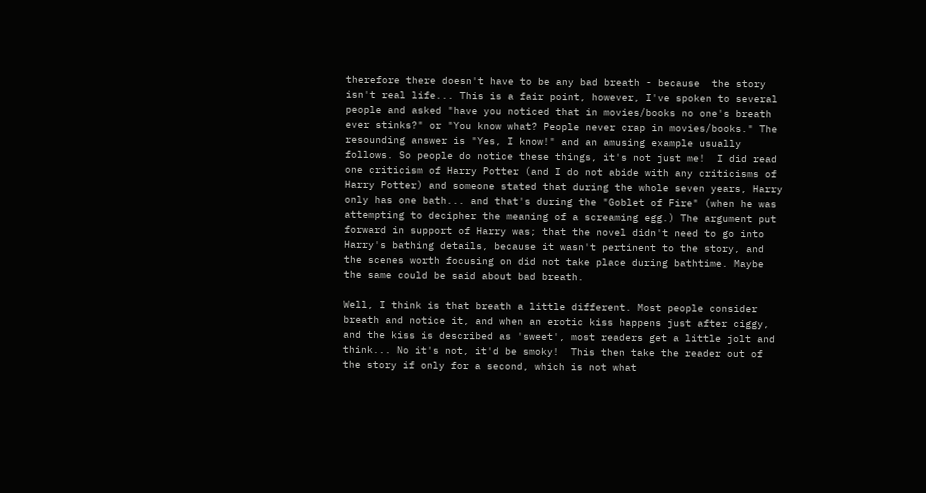therefore there doesn't have to be any bad breath - because  the story isn't real life... This is a fair point, however, I've spoken to several people and asked "have you noticed that in movies/books no one's breath ever stinks?" or "You know what? People never crap in movies/books." The resounding answer is "Yes, I know!" and an amusing example usually follows. So people do notice these things, it's not just me!  I did read one criticism of Harry Potter (and I do not abide with any criticisms of Harry Potter) and someone stated that during the whole seven years, Harry only has one bath... and that's during the "Goblet of Fire" (when he was attempting to decipher the meaning of a screaming egg.) The argument put forward in support of Harry was; that the novel didn't need to go into Harry's bathing details, because it wasn't pertinent to the story, and the scenes worth focusing on did not take place during bathtime. Maybe the same could be said about bad breath.

Well, I think is that breath a little different. Most people consider breath and notice it, and when an erotic kiss happens just after ciggy, and the kiss is described as 'sweet', most readers get a little jolt and think... No it's not, it'd be smoky!  This then take the reader out of the story if only for a second, which is not what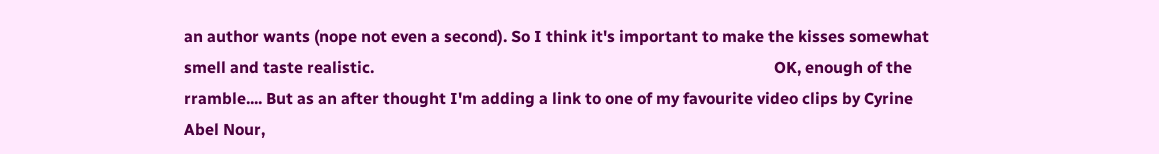an author wants (nope not even a second). So I think it's important to make the kisses somewhat smell and taste realistic.                                                                                                    OK, enough of the rramble.... But as an after thought I'm adding a link to one of my favourite video clips by Cyrine Abel Nour,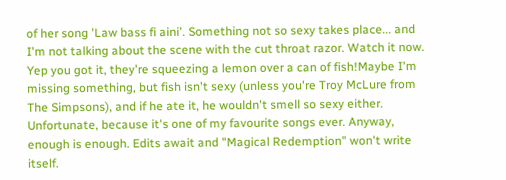of her song 'Law bass fi aini'. Something not so sexy takes place... and I'm not talking about the scene with the cut throat razor. Watch it now. Yep you got it, they're squeezing a lemon over a can of fish!Maybe I'm missing something, but fish isn't sexy (unless you're Troy McLure from The Simpsons), and if he ate it, he wouldn't smell so sexy either. Unfortunate, because it's one of my favourite songs ever. Anyway, enough is enough. Edits await and "Magical Redemption" won't write itself.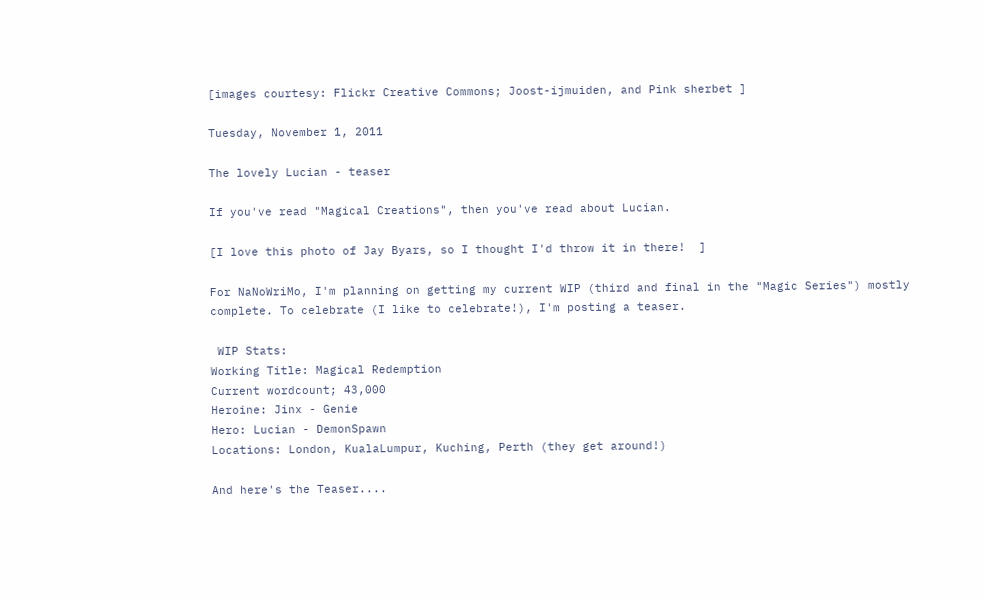[images courtesy: Flickr Creative Commons; Joost-ijmuiden, and Pink sherbet ]

Tuesday, November 1, 2011

The lovely Lucian - teaser

If you've read "Magical Creations", then you've read about Lucian.

[I love this photo of Jay Byars, so I thought I'd throw it in there!  ]

For NaNoWriMo, I'm planning on getting my current WIP (third and final in the "Magic Series") mostly complete. To celebrate (I like to celebrate!), I'm posting a teaser.

 WIP Stats:
Working Title: Magical Redemption
Current wordcount; 43,000
Heroine: Jinx - Genie
Hero: Lucian - DemonSpawn
Locations: London, KualaLumpur, Kuching, Perth (they get around!)

And here's the Teaser....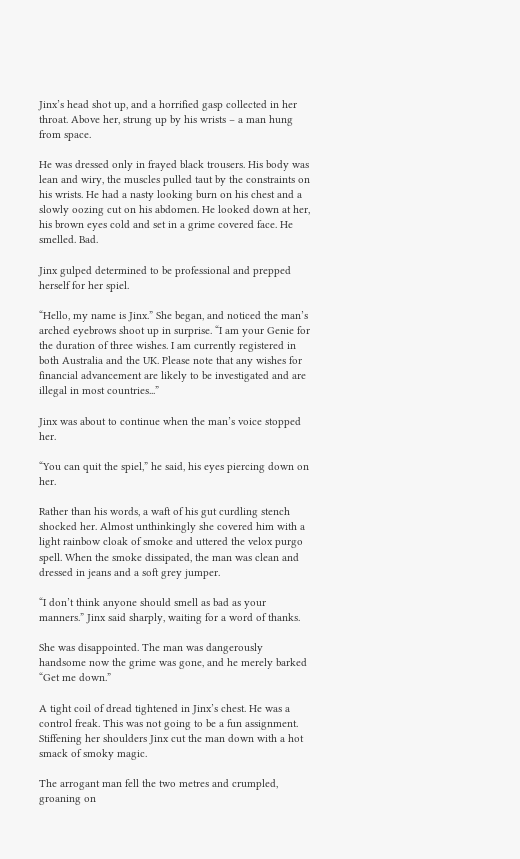Jinx’s head shot up, and a horrified gasp collected in her throat. Above her, strung up by his wrists – a man hung from space.

He was dressed only in frayed black trousers. His body was lean and wiry, the muscles pulled taut by the constraints on his wrists. He had a nasty looking burn on his chest and a slowly oozing cut on his abdomen. He looked down at her, his brown eyes cold and set in a grime covered face. He smelled. Bad.

Jinx gulped determined to be professional and prepped herself for her spiel.

“Hello, my name is Jinx.” She began, and noticed the man’s arched eyebrows shoot up in surprise. “I am your Genie for the duration of three wishes. I am currently registered in both Australia and the UK. Please note that any wishes for financial advancement are likely to be investigated and are illegal in most countries...”

Jinx was about to continue when the man’s voice stopped her.

“You can quit the spiel,” he said, his eyes piercing down on her.

Rather than his words, a waft of his gut curdling stench shocked her. Almost unthinkingly she covered him with a light rainbow cloak of smoke and uttered the velox purgo spell. When the smoke dissipated, the man was clean and dressed in jeans and a soft grey jumper.

“I don’t think anyone should smell as bad as your manners.” Jinx said sharply, waiting for a word of thanks.

She was disappointed. The man was dangerously handsome now the grime was gone, and he merely barked “Get me down.”

A tight coil of dread tightened in Jinx’s chest. He was a control freak. This was not going to be a fun assignment. Stiffening her shoulders Jinx cut the man down with a hot smack of smoky magic.

The arrogant man fell the two metres and crumpled, groaning on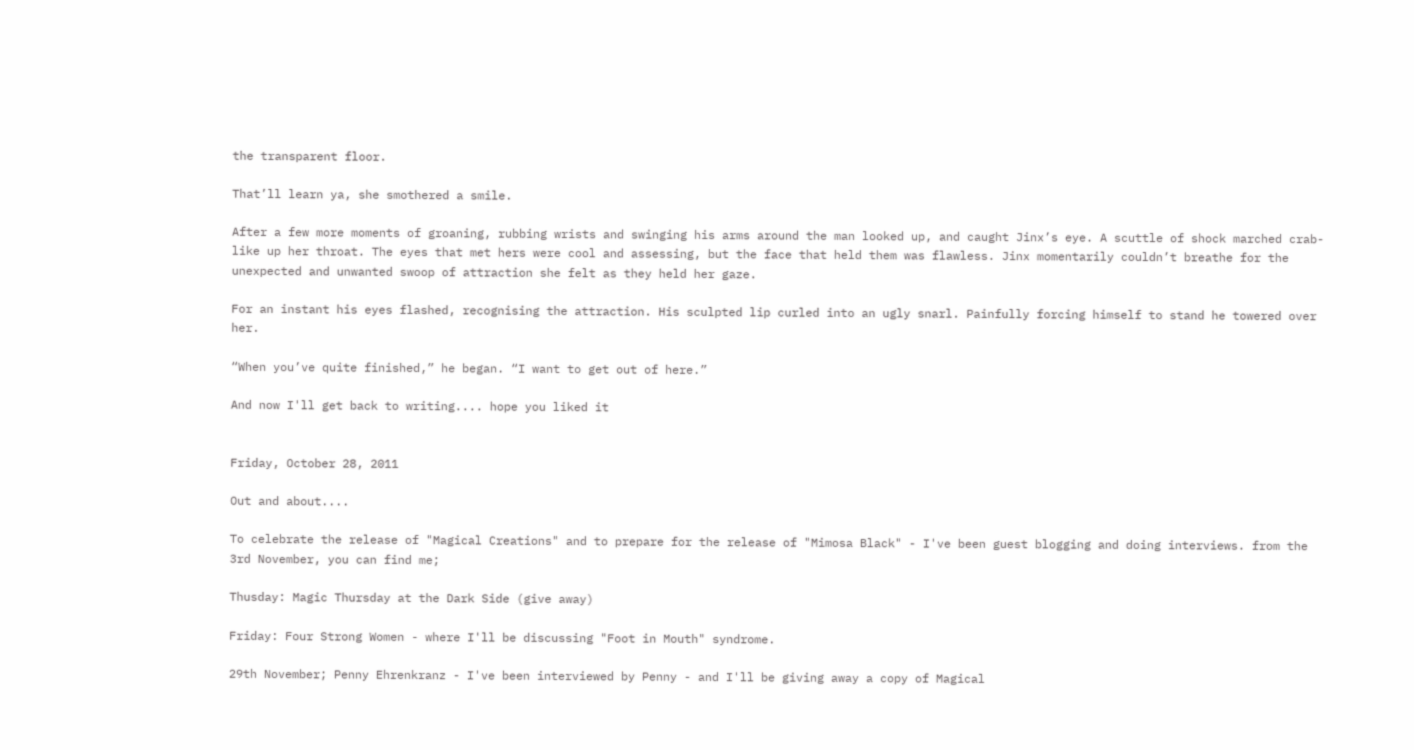the transparent floor.

That’ll learn ya, she smothered a smile.

After a few more moments of groaning, rubbing wrists and swinging his arms around the man looked up, and caught Jinx’s eye. A scuttle of shock marched crab-like up her throat. The eyes that met hers were cool and assessing, but the face that held them was flawless. Jinx momentarily couldn’t breathe for the unexpected and unwanted swoop of attraction she felt as they held her gaze.

For an instant his eyes flashed, recognising the attraction. His sculpted lip curled into an ugly snarl. Painfully forcing himself to stand he towered over her.

“When you’ve quite finished,” he began. “I want to get out of here.”

And now I'll get back to writing.... hope you liked it


Friday, October 28, 2011

Out and about....

To celebrate the release of "Magical Creations" and to prepare for the release of "Mimosa Black" - I've been guest blogging and doing interviews. from the 3rd November, you can find me;

Thusday: Magic Thursday at the Dark Side (give away)

Friday: Four Strong Women - where I'll be discussing "Foot in Mouth" syndrome.

29th November; Penny Ehrenkranz - I've been interviewed by Penny - and I'll be giving away a copy of Magical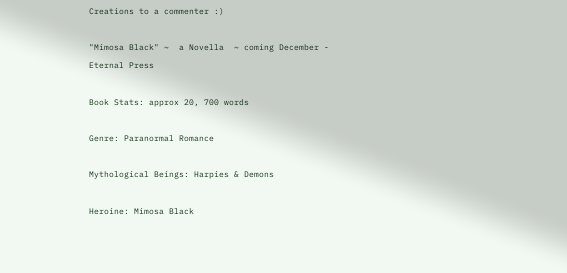Creations to a commenter :)

"Mimosa Black" ~  a Novella  ~ coming December - Eternal Press

Book Stats: approx 20, 700 words

Genre: Paranormal Romance

Mythological Beings: Harpies & Demons

Heroine: Mimosa Black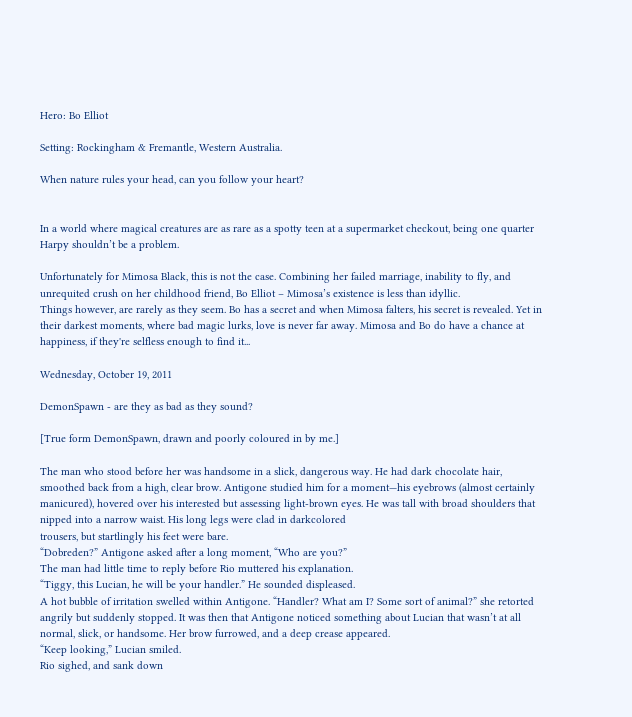Hero: Bo Elliot

Setting: Rockingham & Fremantle, Western Australia.

When nature rules your head, can you follow your heart?


In a world where magical creatures are as rare as a spotty teen at a supermarket checkout, being one quarter Harpy shouldn’t be a problem.

Unfortunately for Mimosa Black, this is not the case. Combining her failed marriage, inability to fly, and unrequited crush on her childhood friend, Bo Elliot – Mimosa’s existence is less than idyllic.
Things however, are rarely as they seem. Bo has a secret and when Mimosa falters, his secret is revealed. Yet in their darkest moments, where bad magic lurks, love is never far away. Mimosa and Bo do have a chance at happiness, if they're selfless enough to find it...

Wednesday, October 19, 2011

DemonSpawn - are they as bad as they sound?

[True form DemonSpawn, drawn and poorly coloured in by me.]

The man who stood before her was handsome in a slick, dangerous way. He had dark chocolate hair, smoothed back from a high, clear brow. Antigone studied him for a moment—his eyebrows (almost certainly manicured), hovered over his interested but assessing light-brown eyes. He was tall with broad shoulders that nipped into a narrow waist. His long legs were clad in darkcolored
trousers, but startlingly his feet were bare.
“Dobreden?” Antigone asked after a long moment, “Who are you?”
The man had little time to reply before Rio muttered his explanation.
“Tiggy, this Lucian, he will be your handler.” He sounded displeased.
A hot bubble of irritation swelled within Antigone. “Handler? What am I? Some sort of animal?” she retorted angrily but suddenly stopped. It was then that Antigone noticed something about Lucian that wasn’t at all normal, slick, or handsome. Her brow furrowed, and a deep crease appeared.
“Keep looking,” Lucian smiled.
Rio sighed, and sank down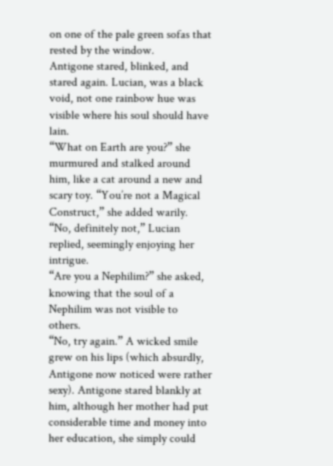on one of the pale green sofas that rested by the window.
Antigone stared, blinked, and stared again. Lucian, was a black void, not one rainbow hue was visible where his soul should have lain.
“What on Earth are you?” she murmured and stalked around him, like a cat around a new and scary toy. “You’re not a Magical Construct,” she added warily.
“No, definitely not,” Lucian replied, seemingly enjoying her intrigue.
“Are you a Nephilim?” she asked, knowing that the soul of a Nephilim was not visible to others.
“No, try again.” A wicked smile grew on his lips (which absurdly, Antigone now noticed were rather sexy). Antigone stared blankly at him, although her mother had put considerable time and money into her education, she simply could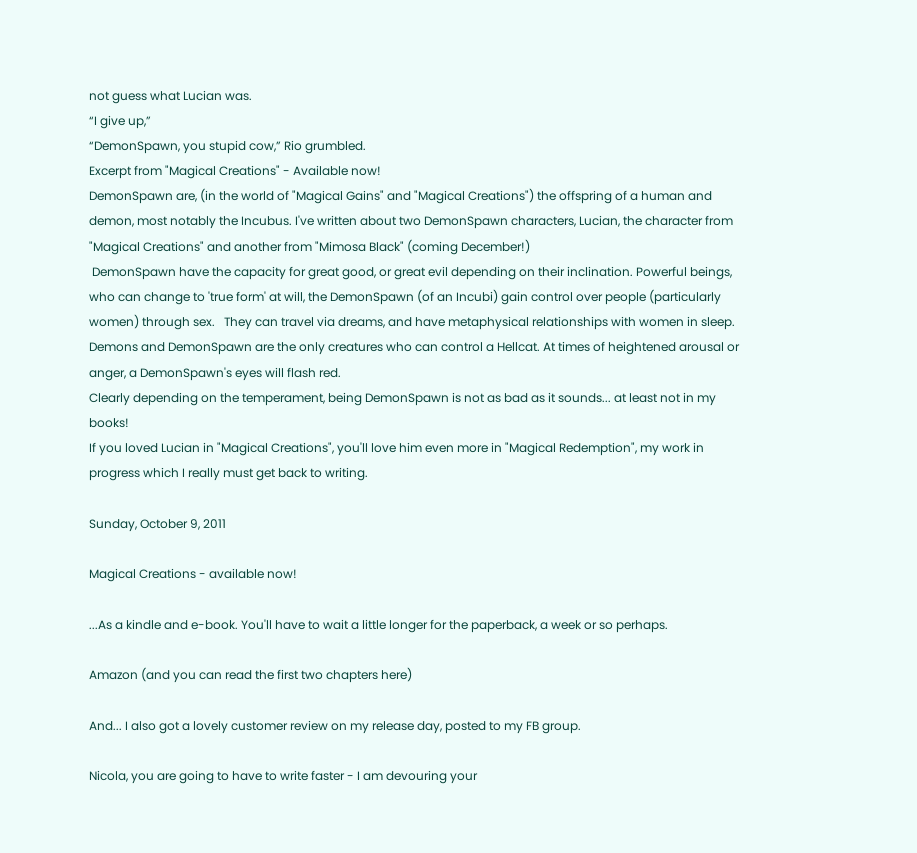not guess what Lucian was.
“I give up,”
“DemonSpawn, you stupid cow,” Rio grumbled.
Excerpt from "Magical Creations" - Available now!
DemonSpawn are, (in the world of "Magical Gains" and "Magical Creations") the offspring of a human and demon, most notably the Incubus. I've written about two DemonSpawn characters, Lucian, the character from "Magical Creations" and another from "Mimosa Black" (coming December!)
 DemonSpawn have the capacity for great good, or great evil depending on their inclination. Powerful beings, who can change to 'true form' at will, the DemonSpawn (of an Incubi) gain control over people (particularly women) through sex.   They can travel via dreams, and have metaphysical relationships with women in sleep. Demons and DemonSpawn are the only creatures who can control a Hellcat. At times of heightened arousal or anger, a DemonSpawn's eyes will flash red.
Clearly depending on the temperament, being DemonSpawn is not as bad as it sounds... at least not in my books!
If you loved Lucian in "Magical Creations", you'll love him even more in "Magical Redemption", my work in progress which I really must get back to writing.

Sunday, October 9, 2011

Magical Creations - available now!

...As a kindle and e-book. You'll have to wait a little longer for the paperback, a week or so perhaps.

Amazon (and you can read the first two chapters here)

And... I also got a lovely customer review on my release day, posted to my FB group.

Nicola, you are going to have to write faster - I am devouring your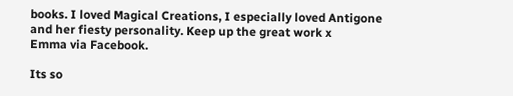books. I loved Magical Creations, I especially loved Antigone and her fiesty personality. Keep up the great work x
Emma via Facebook.

Its so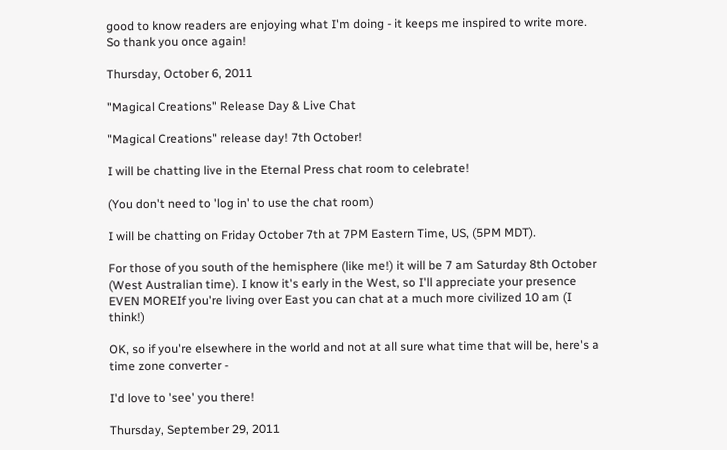good to know readers are enjoying what I'm doing - it keeps me inspired to write more. So thank you once again!

Thursday, October 6, 2011

"Magical Creations" Release Day & Live Chat

"Magical Creations" release day! 7th October!

I will be chatting live in the Eternal Press chat room to celebrate!

(You don't need to 'log in' to use the chat room)

I will be chatting on Friday October 7th at 7PM Eastern Time, US, (5PM MDT).

For those of you south of the hemisphere (like me!) it will be 7 am Saturday 8th October (West Australian time). I know it's early in the West, so I'll appreciate your presence EVEN MOREIf you're living over East you can chat at a much more civilized 10 am (I think!)

OK, so if you're elsewhere in the world and not at all sure what time that will be, here's a time zone converter -

I'd love to 'see' you there!

Thursday, September 29, 2011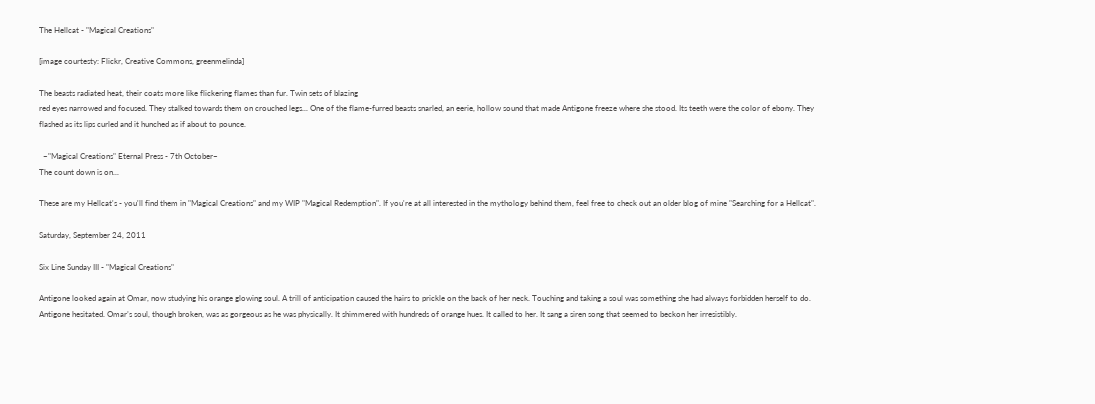The Hellcat - "Magical Creations"

[image courtesty: Flickr, Creative Commons, greenmelinda]

The beasts radiated heat, their coats more like flickering flames than fur. Twin sets of blazing
red eyes narrowed and focused. They stalked towards them on crouched legs... One of the flame-furred beasts snarled, an eerie, hollow sound that made Antigone freeze where she stood. Its teeth were the color of ebony. They flashed as its lips curled and it hunched as if about to pounce.

  ~"Magical Creations" Eternal Press - 7th October~
The count down is on...

These are my Hellcat's - you'll find them in "Magical Creations" and my WIP "Magical Redemption". If you're at all interested in the mythology behind them, feel free to check out an older blog of mine "Searching for a Hellcat".

Saturday, September 24, 2011

Six Line Sunday III - "Magical Creations"

Antigone looked again at Omar, now studying his orange glowing soul. A trill of anticipation caused the hairs to prickle on the back of her neck. Touching and taking a soul was something she had always forbidden herself to do. Antigone hesitated. Omar’s soul, though broken, was as gorgeous as he was physically. It shimmered with hundreds of orange hues. It called to her. It sang a siren song that seemed to beckon her irresistibly.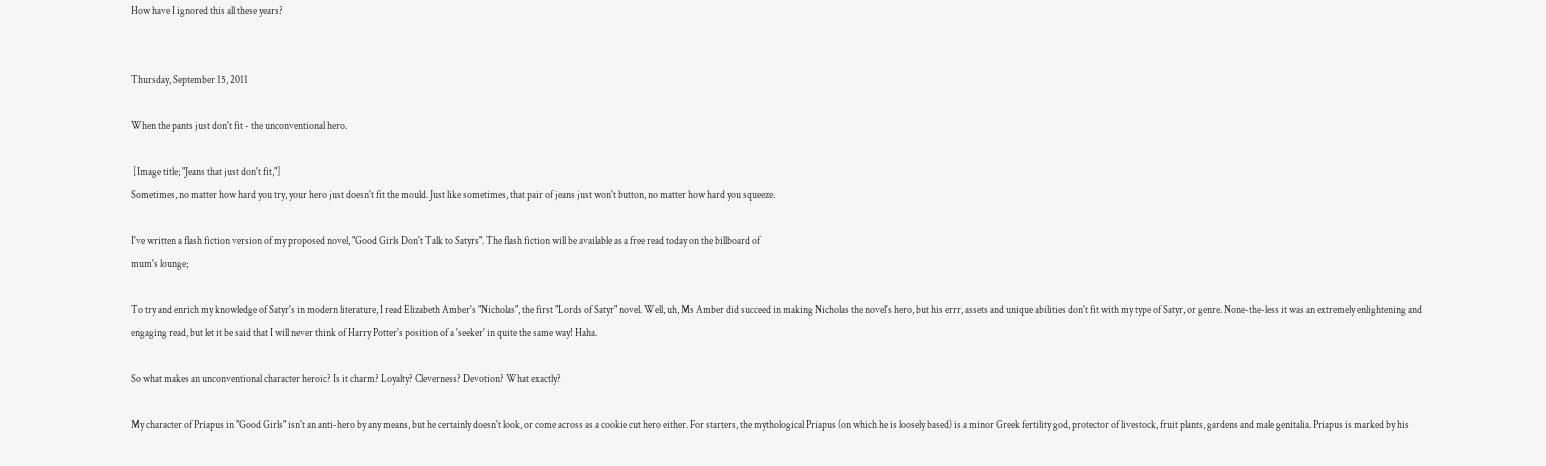How have I ignored this all these years?


Thursday, September 15, 2011

When the pants just don't fit - the unconventional hero.

 [Image title; "Jeans that just don't fit,"]
Sometimes, no matter how hard you try, your hero just doesn't fit the mould. Just like sometimes, that pair of jeans just won't button, no matter how hard you squeeze.

I've written a flash fiction version of my proposed novel, "Good Girls Don't Talk to Satyrs". The flash fiction will be available as a free read today on the billboard of
mum's lounge;

To try and enrich my knowledge of Satyr's in modern literature, I read Elizabeth Amber's "Nicholas", the first "Lords of Satyr" novel. Well, uh, Ms Amber did succeed in making Nicholas the novel's hero, but his errr, assets and unique abilities don't fit with my type of Satyr, or genre. None-the-less it was an extremely enlightening and engaging read, but let it be said that I will never think of Harry Potter's position of a 'seeker' in quite the same way! Haha.

So what makes an unconventional character heroic? Is it charm? Loyalty? Cleverness? Devotion? What exactly?

My character of Priapus in "Good Girls" isn't an anti-hero by any means, but he certainly doesn't look, or come across as a cookie cut hero either. For starters, the mythological Priapus (on which he is loosely based) is a minor Greek fertility god, protector of livestock, fruit plants, gardens and male genitalia. Priapus is marked by his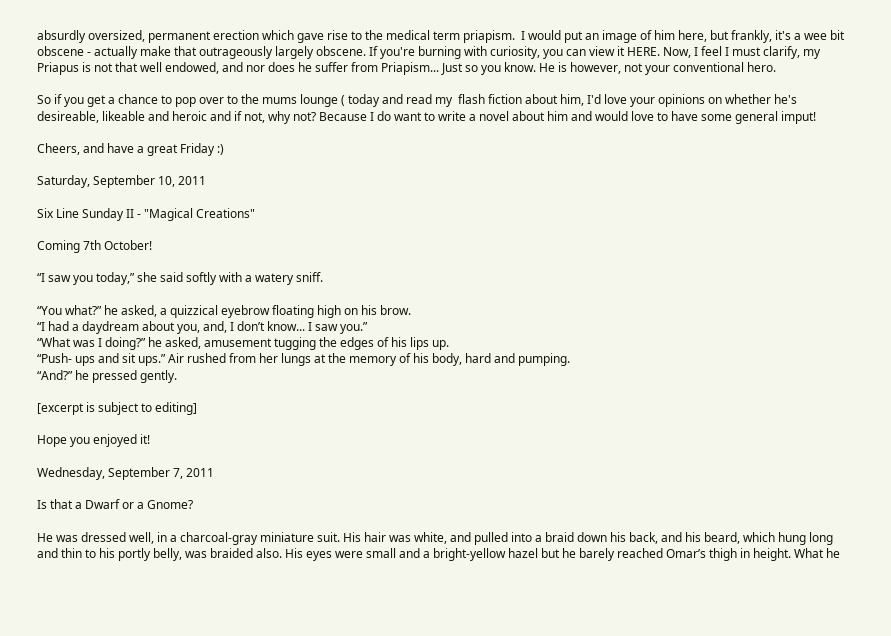absurdly oversized, permanent erection which gave rise to the medical term priapism.  I would put an image of him here, but frankly, it's a wee bit obscene - actually make that outrageously largely obscene. If you're burning with curiosity, you can view it HERE. Now, I feel I must clarify, my Priapus is not that well endowed, and nor does he suffer from Priapism... Just so you know. He is however, not your conventional hero.

So if you get a chance to pop over to the mums lounge ( today and read my  flash fiction about him, I'd love your opinions on whether he's desireable, likeable and heroic and if not, why not? Because I do want to write a novel about him and would love to have some general imput!

Cheers, and have a great Friday :)

Saturday, September 10, 2011

Six Line Sunday II - "Magical Creations"

Coming 7th October!

“I saw you today,” she said softly with a watery sniff.

“You what?” he asked, a quizzical eyebrow floating high on his brow.
“I had a daydream about you, and, I don’t know... I saw you.”
“What was I doing?” he asked, amusement tugging the edges of his lips up.
“Push- ups and sit ups.” Air rushed from her lungs at the memory of his body, hard and pumping.
“And?” he pressed gently.

[excerpt is subject to editing]

Hope you enjoyed it!

Wednesday, September 7, 2011

Is that a Dwarf or a Gnome?

He was dressed well, in a charcoal-gray miniature suit. His hair was white, and pulled into a braid down his back, and his beard, which hung long and thin to his portly belly, was braided also. His eyes were small and a bright-yellow hazel but he barely reached Omar’s thigh in height. What he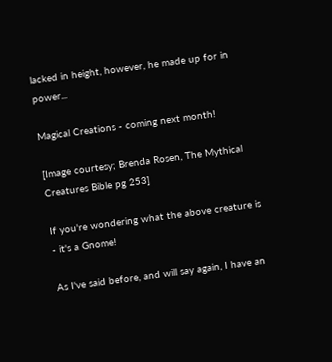lacked in height, however, he made up for in power...

Magical Creations - coming next month!

[Image courtesy; Brenda Rosen, The Mythical Creatures Bible pg 253]

If you're wondering what the above creature is - it's a Gnome!

As I've said before, and will say again, I have an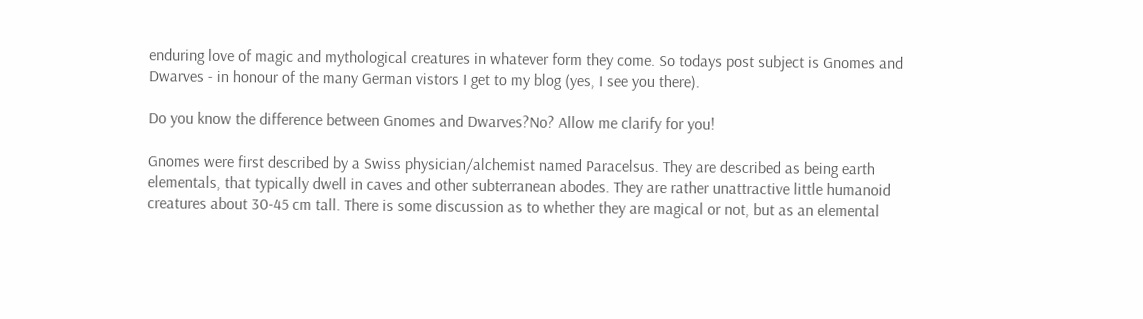enduring love of magic and mythological creatures in whatever form they come. So todays post subject is Gnomes and Dwarves - in honour of the many German vistors I get to my blog (yes, I see you there).

Do you know the difference between Gnomes and Dwarves?No? Allow me clarify for you!

Gnomes were first described by a Swiss physician/alchemist named Paracelsus. They are described as being earth elementals, that typically dwell in caves and other subterranean abodes. They are rather unattractive little humanoid creatures about 30-45 cm tall. There is some discussion as to whether they are magical or not, but as an elemental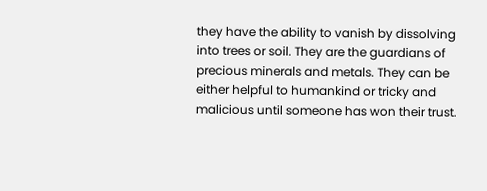they have the ability to vanish by dissolving into trees or soil. They are the guardians of precious minerals and metals. They can be either helpful to humankind or tricky and malicious until someone has won their trust.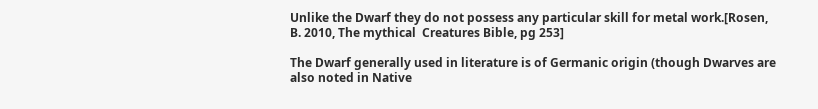Unlike the Dwarf they do not possess any particular skill for metal work.[Rosen, B. 2010, The mythical  Creatures Bible, pg 253]

The Dwarf generally used in literature is of Germanic origin (though Dwarves are also noted in Native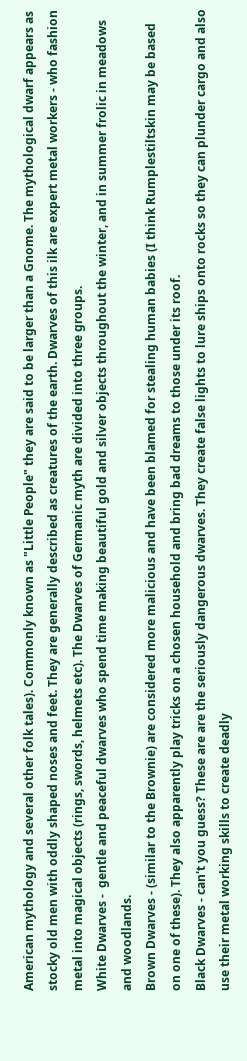American mythology and several other folk tales). Commonly known as "Little People" they are said to be larger than a Gnome. The mythological dwarf appears as stocky old men with oddly shaped noses and feet. They are generally described as creatures of the earth. Dwarves of this ilk are expert metal workers - who fashion metal into magical objects (rings, swords, helmets etc). The Dwarves of Germanic myth are divided into three groups.
White Dwarves -  gentle and peaceful dwarves who spend time making beautiful gold and silver objects throughout the winter, and in summer frolic in meadows and woodlands.
Brown Dwarves - (similar to the Brownie) are considered more malicious and have been blamed for stealing human babies (I think Rumplestiltskin may be based on one of these). They also apparently play tricks on a chosen household and bring bad dreams to those under its roof.
Black Dwarves - can't you guess? These are are the seriously dangerous dwarves. They create false lights to lure ships onto rocks so they can plunder cargo and also use their metal working skills to create deadly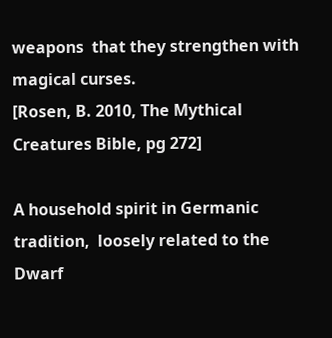weapons  that they strengthen with magical curses.
[Rosen, B. 2010, The Mythical Creatures Bible, pg 272]

A household spirit in Germanic tradition,  loosely related to the Dwarf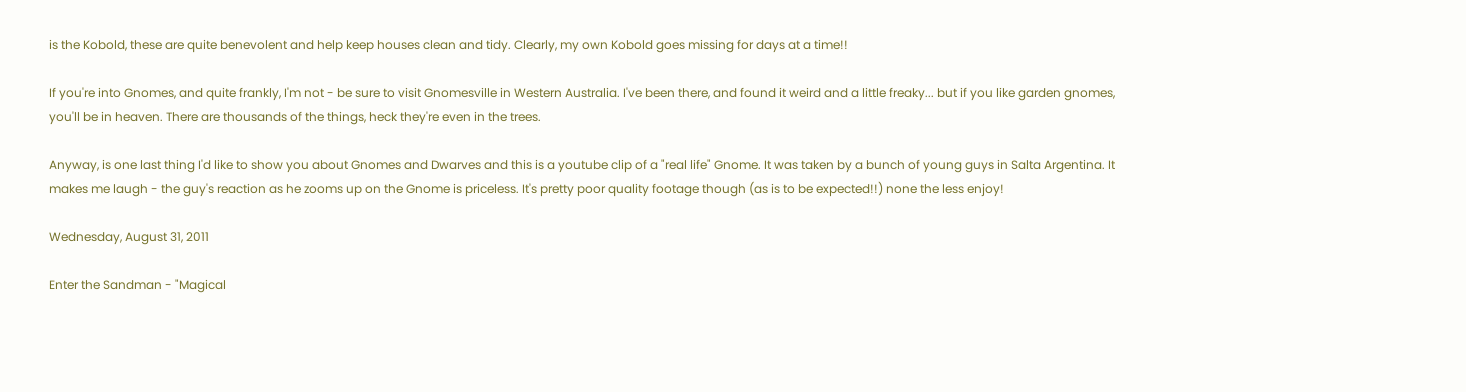is the Kobold, these are quite benevolent and help keep houses clean and tidy. Clearly, my own Kobold goes missing for days at a time!!

If you're into Gnomes, and quite frankly, I'm not - be sure to visit Gnomesville in Western Australia. I've been there, and found it weird and a little freaky... but if you like garden gnomes, you'll be in heaven. There are thousands of the things, heck they're even in the trees.

Anyway, is one last thing I'd like to show you about Gnomes and Dwarves and this is a youtube clip of a "real life" Gnome. It was taken by a bunch of young guys in Salta Argentina. It makes me laugh - the guy's reaction as he zooms up on the Gnome is priceless. It's pretty poor quality footage though (as is to be expected!!) none the less enjoy!

Wednesday, August 31, 2011

Enter the Sandman - "Magical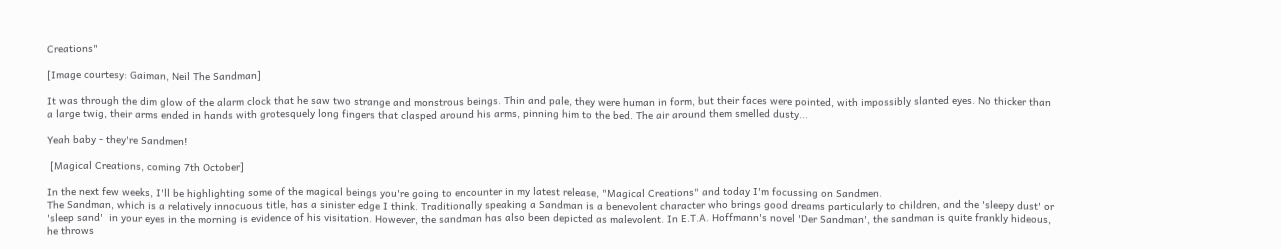Creations"

[Image courtesy: Gaiman, Neil The Sandman]

It was through the dim glow of the alarm clock that he saw two strange and monstrous beings. Thin and pale, they were human in form, but their faces were pointed, with impossibly slanted eyes. No thicker than a large twig, their arms ended in hands with grotesquely long fingers that clasped around his arms, pinning him to the bed. The air around them smelled dusty...

Yeah baby - they're Sandmen!

 [Magical Creations, coming 7th October]

In the next few weeks, I'll be highlighting some of the magical beings you're going to encounter in my latest release, "Magical Creations" and today I'm focussing on Sandmen.
The Sandman, which is a relatively innocuous title, has a sinister edge I think. Traditionally speaking a Sandman is a benevolent character who brings good dreams particularly to children, and the 'sleepy dust' or 'sleep sand'  in your eyes in the morning is evidence of his visitation. However, the sandman has also been depicted as malevolent. In E.T.A. Hoffmann's novel 'Der Sandman', the sandman is quite frankly hideous, he throws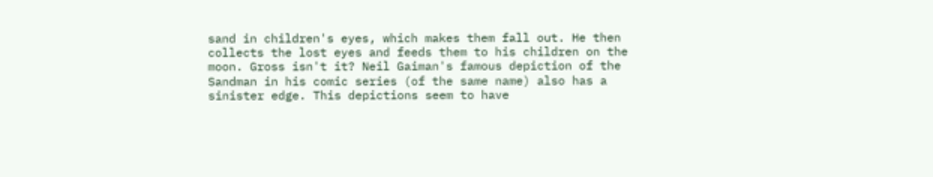sand in children's eyes, which makes them fall out. He then collects the lost eyes and feeds them to his children on the moon. Gross isn't it? Neil Gaiman's famous depiction of the Sandman in his comic series (of the same name) also has a sinister edge. This depictions seem to have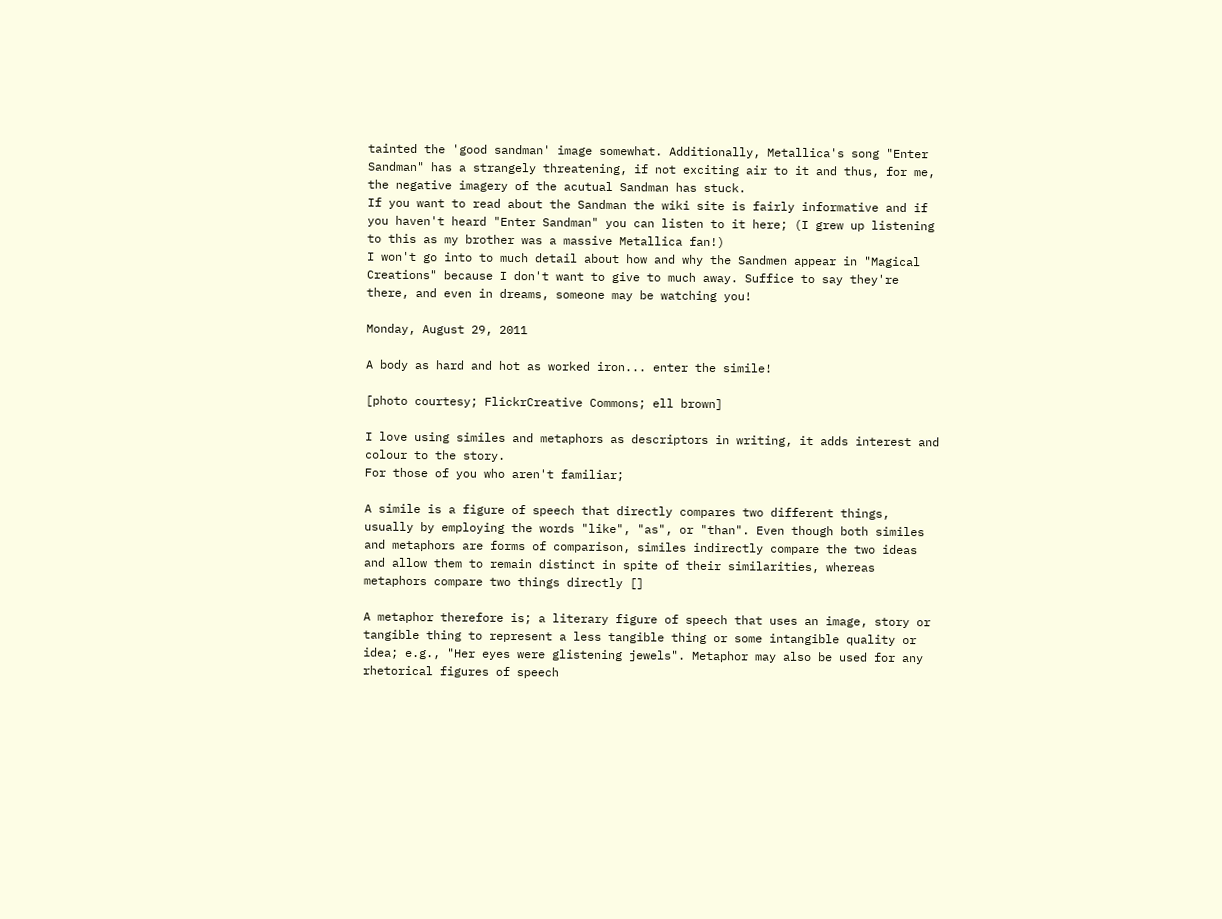tainted the 'good sandman' image somewhat. Additionally, Metallica's song "Enter Sandman" has a strangely threatening, if not exciting air to it and thus, for me, the negative imagery of the acutual Sandman has stuck.
If you want to read about the Sandman the wiki site is fairly informative and if you haven't heard "Enter Sandman" you can listen to it here; (I grew up listening to this as my brother was a massive Metallica fan!)
I won't go into to much detail about how and why the Sandmen appear in "Magical Creations" because I don't want to give to much away. Suffice to say they're there, and even in dreams, someone may be watching you!

Monday, August 29, 2011

A body as hard and hot as worked iron... enter the simile!

[photo courtesy; FlickrCreative Commons; ell brown]

I love using similes and metaphors as descriptors in writing, it adds interest and colour to the story.
For those of you who aren't familiar;

A simile is a figure of speech that directly compares two different things, usually by employing the words "like", "as", or "than". Even though both similes and metaphors are forms of comparison, similes indirectly compare the two ideas and allow them to remain distinct in spite of their similarities, whereas metaphors compare two things directly []

A metaphor therefore is; a literary figure of speech that uses an image, story or tangible thing to represent a less tangible thing or some intangible quality or idea; e.g., "Her eyes were glistening jewels". Metaphor may also be used for any rhetorical figures of speech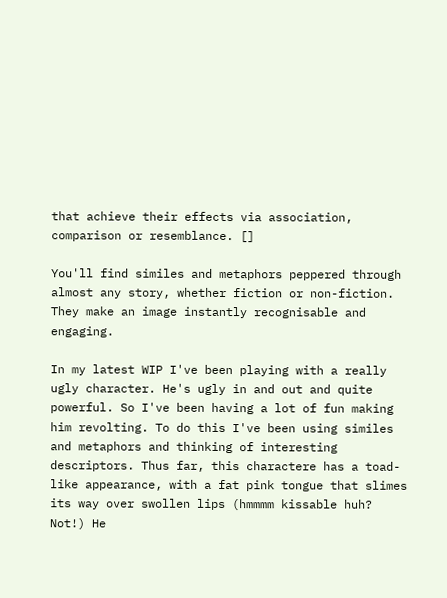that achieve their effects via association, comparison or resemblance. []

You'll find similes and metaphors peppered through almost any story, whether fiction or non-fiction. They make an image instantly recognisable and engaging.

In my latest WIP I've been playing with a really ugly character. He's ugly in and out and quite powerful. So I've been having a lot of fun making him revolting. To do this I've been using similes and metaphors and thinking of interesting descriptors. Thus far, this charactere has a toad-like appearance, with a fat pink tongue that slimes its way over swollen lips (hmmmm kissable huh? Not!) He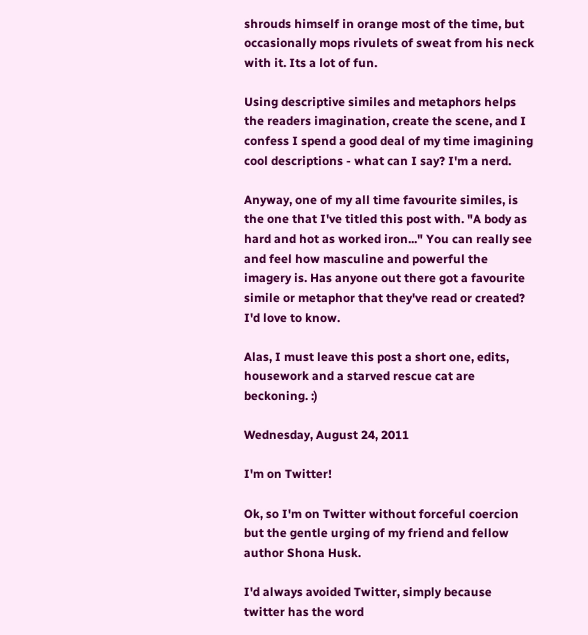shrouds himself in orange most of the time, but occasionally mops rivulets of sweat from his neck with it. Its a lot of fun.

Using descriptive similes and metaphors helps the readers imagination, create the scene, and I confess I spend a good deal of my time imagining cool descriptions - what can I say? I'm a nerd.

Anyway, one of my all time favourite similes, is the one that I've titled this post with. "A body as hard and hot as worked iron..." You can really see and feel how masculine and powerful the imagery is. Has anyone out there got a favourite simile or metaphor that they've read or created? I'd love to know.

Alas, I must leave this post a short one, edits, housework and a starved rescue cat are beckoning. :)

Wednesday, August 24, 2011

I'm on Twitter!

Ok, so I'm on Twitter without forceful coercion but the gentle urging of my friend and fellow author Shona Husk.

I'd always avoided Twitter, simply because twitter has the word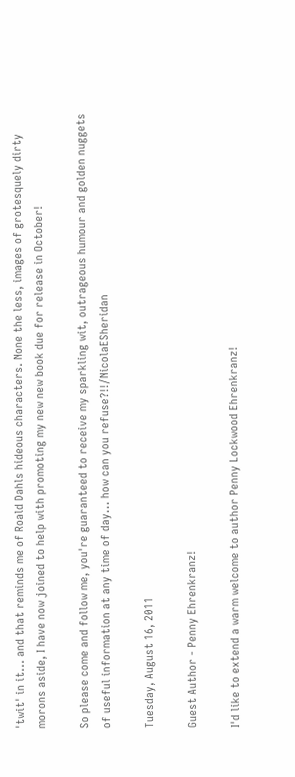'twit' in it... and that reminds me of Roald Dahls hideous characters. None the less, images of grotesquely dirty morons aside, I have now joined to help with promoting my new new book due for release in October!

So please come and follow me, you're guaranteed to receive my sparkling wit, outrageous humour and golden nuggets of useful information at any time of day... how can you refuse?!!/NicolaESheridan

Tuesday, August 16, 2011

Guest Author - Penny Ehrenkranz!

I'd like to extend a warm welcome to author Penny Lockwood Ehrenkranz!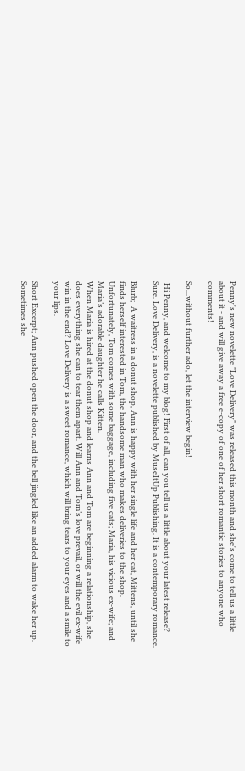Penny's new novelette "Love Delivery" was released this month and she's come to tell us a little about it - and will give away a free e-copy of one of her short romantic stories to anyone who comments!

So...without further ado, let the interview begin!

 Hi Penny, and welcome to my blog! First of all, can you tell us a little about your latest release?
Sure. Love Delivery, is a novelette published by MuseItUp Publishing. It is a contemporary romance.

Blurb;  A waitress in a donut shop, Ann is happy with her single life and her cat, Mittens, until she finds herself interested in Tom, the handsome man who makes deliveries to the shop. Unfortunately, Tom comes with some baggage, including five cats; Maria, his vicious ex-wife; and Maria’s adorable daughter he calls Kitten.
When Maria is hired at the donut shop and learns Ann and Tom are beginning a relationship, she does everything she can to tear them apart. Will Ann and Tom’s love prevail, or will the evil ex-wife win in the end? Love Delivery is a sweet romance, which will bring tears to your eyes and a smile to your lips.

Short Excerpt; Ann pushed open the door, and the bell jingled like an added alarm to wake her up. Sometimes she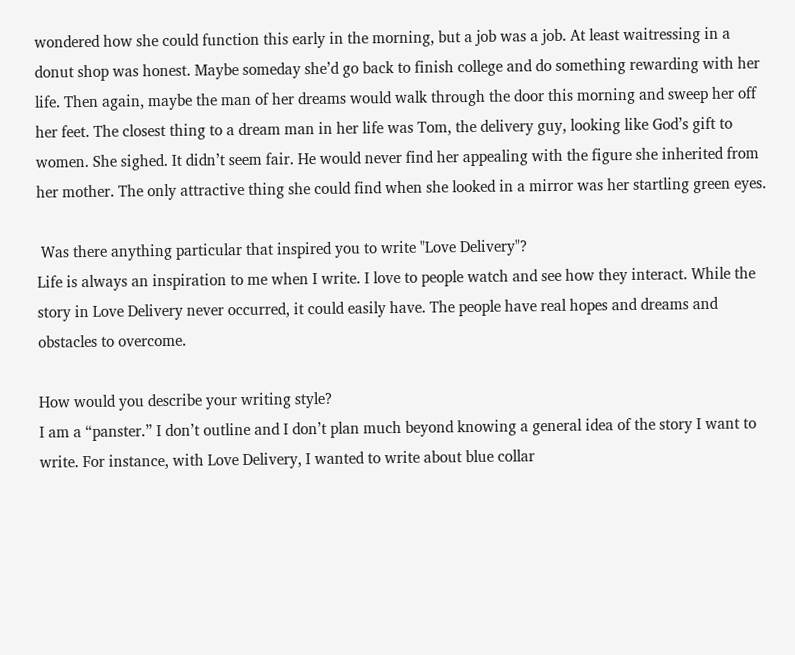wondered how she could function this early in the morning, but a job was a job. At least waitressing in a donut shop was honest. Maybe someday she’d go back to finish college and do something rewarding with her life. Then again, maybe the man of her dreams would walk through the door this morning and sweep her off her feet. The closest thing to a dream man in her life was Tom, the delivery guy, looking like God’s gift to women. She sighed. It didn’t seem fair. He would never find her appealing with the figure she inherited from her mother. The only attractive thing she could find when she looked in a mirror was her startling green eyes.

 Was there anything particular that inspired you to write "Love Delivery"?
Life is always an inspiration to me when I write. I love to people watch and see how they interact. While the story in Love Delivery never occurred, it could easily have. The people have real hopes and dreams and obstacles to overcome.

How would you describe your writing style?
I am a “panster.” I don’t outline and I don’t plan much beyond knowing a general idea of the story I want to write. For instance, with Love Delivery, I wanted to write about blue collar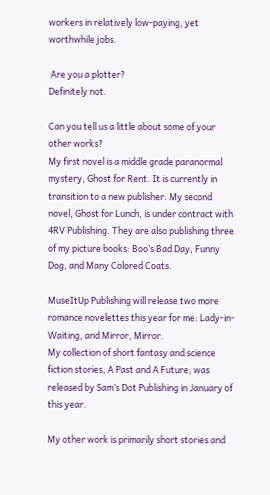workers in relatively low-paying, yet worthwhile jobs.

 Are you a plotter?
Definitely not.

Can you tell us a little about some of your other works?
My first novel is a middle grade paranormal mystery, Ghost for Rent. It is currently in transition to a new publisher. My second novel, Ghost for Lunch, is under contract with 4RV Publishing. They are also publishing three of my picture books: Boo’s Bad Day, Funny Dog, and Many Colored Coats.

MuseItUp Publishing will release two more romance novelettes this year for me: Lady-in-Waiting, and Mirror, Mirror.
My collection of short fantasy and science fiction stories, A Past and A Future, was released by Sam’s Dot Publishing in January of this year.

My other work is primarily short stories and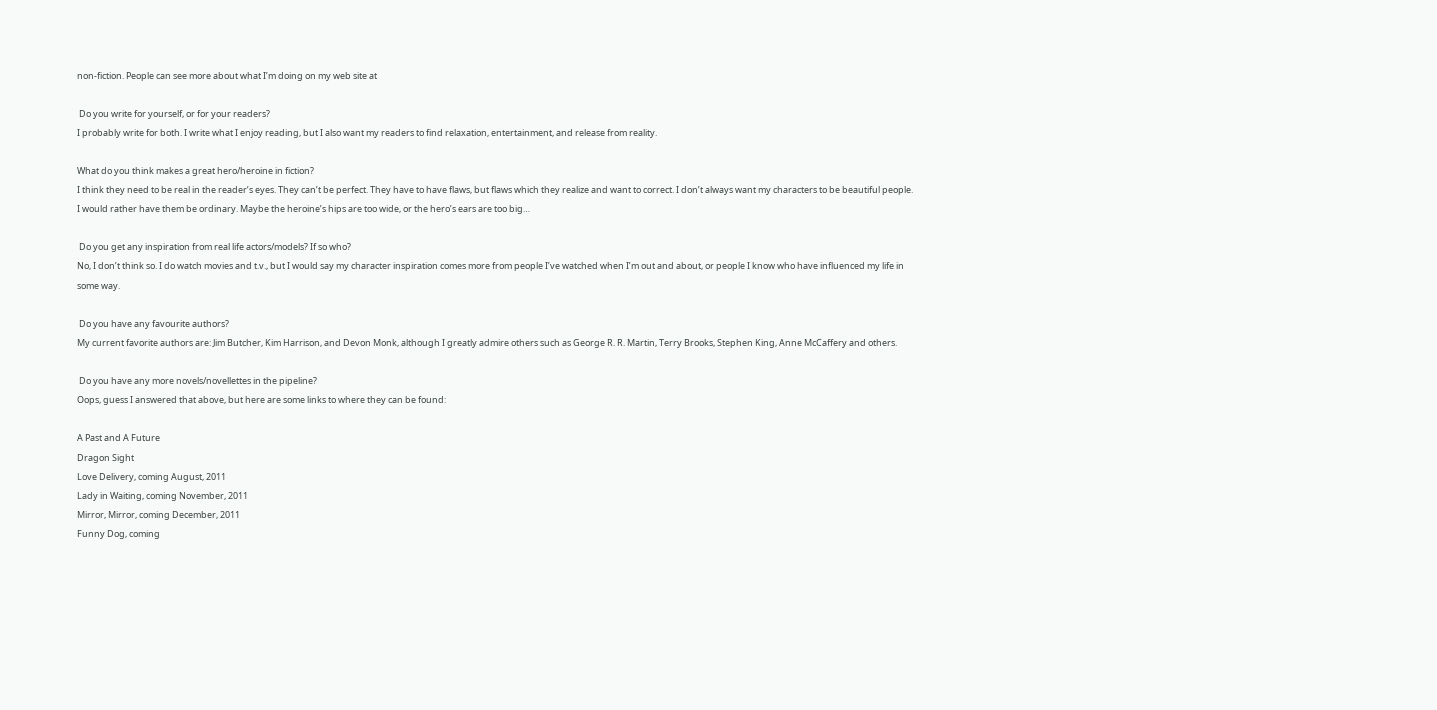non-fiction. People can see more about what I’m doing on my web site at

 Do you write for yourself, or for your readers?
I probably write for both. I write what I enjoy reading, but I also want my readers to find relaxation, entertainment, and release from reality.

What do you think makes a great hero/heroine in fiction?
I think they need to be real in the reader’s eyes. They can’t be perfect. They have to have flaws, but flaws which they realize and want to correct. I don’t always want my characters to be beautiful people. I would rather have them be ordinary. Maybe the heroine’s hips are too wide, or the hero’s ears are too big…

 Do you get any inspiration from real life actors/models? If so who?
No, I don’t think so. I do watch movies and t.v., but I would say my character inspiration comes more from people I’ve watched when I’m out and about, or people I know who have influenced my life in some way.

 Do you have any favourite authors?
My current favorite authors are: Jim Butcher, Kim Harrison, and Devon Monk, although I greatly admire others such as George R. R. Martin, Terry Brooks, Stephen King, Anne McCaffery and others.

 Do you have any more novels/novellettes in the pipeline?
Oops, guess I answered that above, but here are some links to where they can be found:

A Past and A Future
Dragon Sight
Love Delivery, coming August, 2011
Lady in Waiting, coming November, 2011
Mirror, Mirror, coming December, 2011
Funny Dog, coming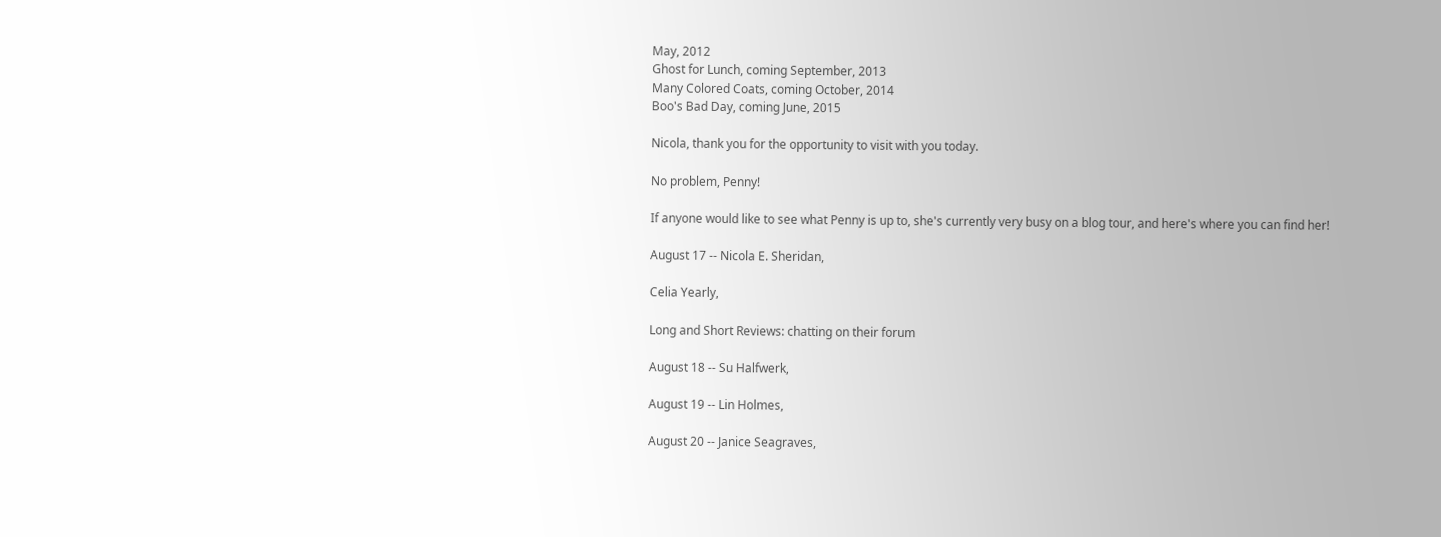May, 2012
Ghost for Lunch, coming September, 2013
Many Colored Coats, coming October, 2014
Boo's Bad Day, coming June, 2015

Nicola, thank you for the opportunity to visit with you today.

No problem, Penny!

If anyone would like to see what Penny is up to, she's currently very busy on a blog tour, and here's where you can find her!

August 17 -- Nicola E. Sheridan,

Celia Yearly,

Long and Short Reviews: chatting on their forum

August 18 -- Su Halfwerk,

August 19 -- Lin Holmes,

August 20 -- Janice Seagraves,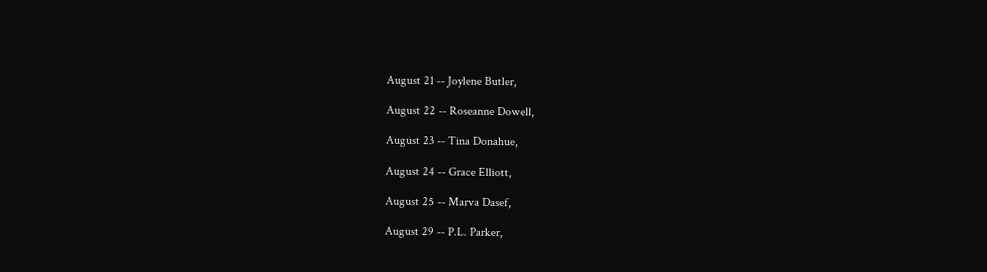August 21 -- Joylene Butler,

August 22 -- Roseanne Dowell,

August 23 -- Tina Donahue,

August 24 -- Grace Elliott,

August 25 -- Marva Dasef,

August 29 -- P.L. Parker,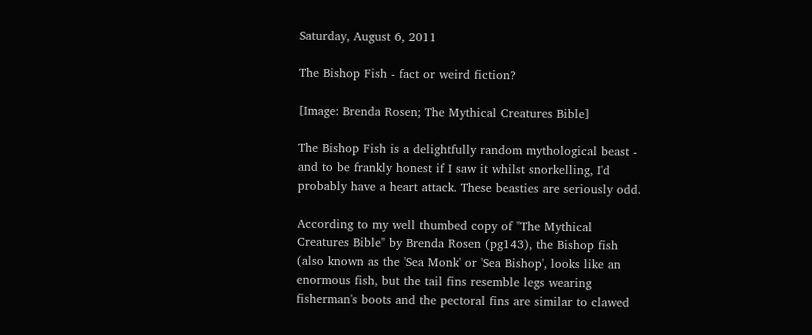Saturday, August 6, 2011

The Bishop Fish - fact or weird fiction?

[Image: Brenda Rosen; The Mythical Creatures Bible]

The Bishop Fish is a delightfully random mythological beast - and to be frankly honest if I saw it whilst snorkelling, I'd probably have a heart attack. These beasties are seriously odd.

According to my well thumbed copy of "The Mythical Creatures Bible" by Brenda Rosen (pg143), the Bishop fish (also known as the 'Sea Monk' or 'Sea Bishop', looks like an enormous fish, but the tail fins resemble legs wearing fisherman's boots and the pectoral fins are similar to clawed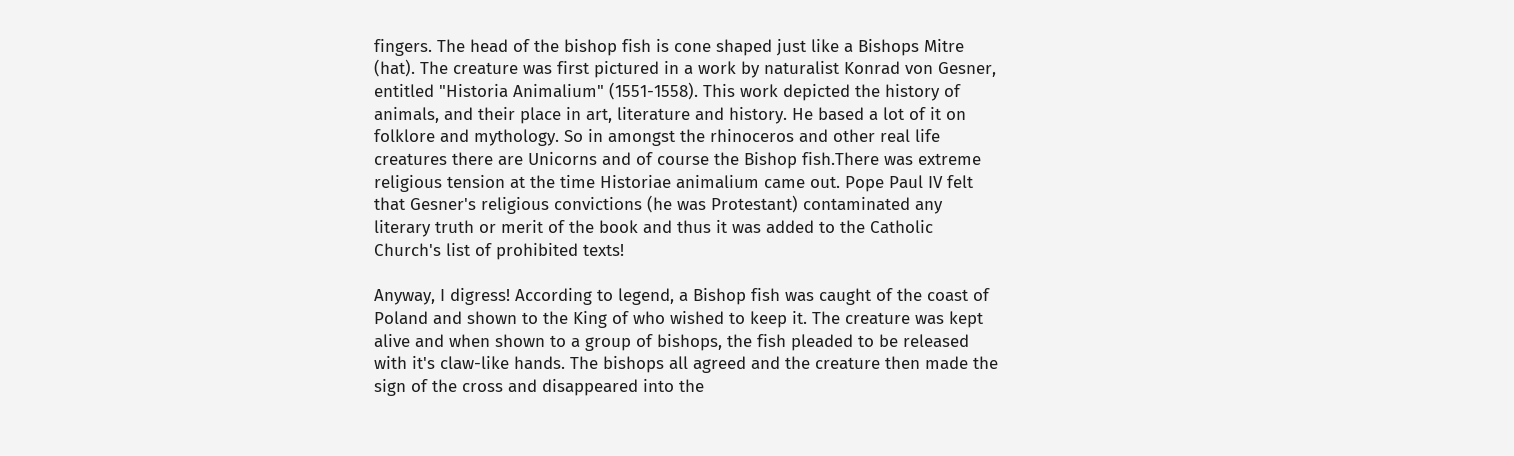fingers. The head of the bishop fish is cone shaped just like a Bishops Mitre (hat). The creature was first pictured in a work by naturalist Konrad von Gesner, entitled "Historia Animalium" (1551-1558). This work depicted the history of animals, and their place in art, literature and history. He based a lot of it on folklore and mythology. So in amongst the rhinoceros and other real life creatures there are Unicorns and of course the Bishop fish.There was extreme religious tension at the time Historiae animalium came out. Pope Paul IV felt that Gesner's religious convictions (he was Protestant) contaminated any literary truth or merit of the book and thus it was added to the Catholic Church's list of prohibited texts!

Anyway, I digress! According to legend, a Bishop fish was caught of the coast of Poland and shown to the King of who wished to keep it. The creature was kept alive and when shown to a group of bishops, the fish pleaded to be released with it's claw-like hands. The bishops all agreed and the creature then made the sign of the cross and disappeared into the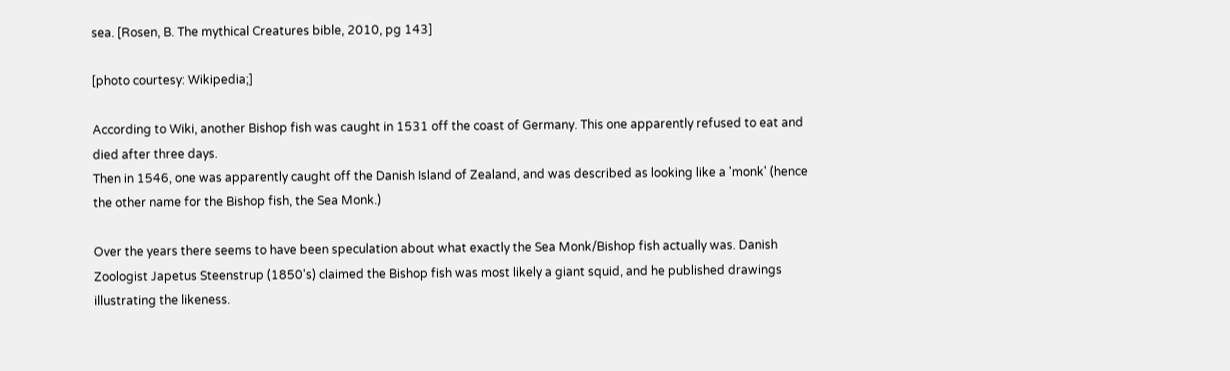sea. [Rosen, B. The mythical Creatures bible, 2010, pg 143]

[photo courtesy: Wikipedia;]

According to Wiki, another Bishop fish was caught in 1531 off the coast of Germany. This one apparently refused to eat and died after three days.
Then in 1546, one was apparently caught off the Danish Island of Zealand, and was described as looking like a 'monk' (hence the other name for the Bishop fish, the Sea Monk.)

Over the years there seems to have been speculation about what exactly the Sea Monk/Bishop fish actually was. Danish Zoologist Japetus Steenstrup (1850's) claimed the Bishop fish was most likely a giant squid, and he published drawings illustrating the likeness.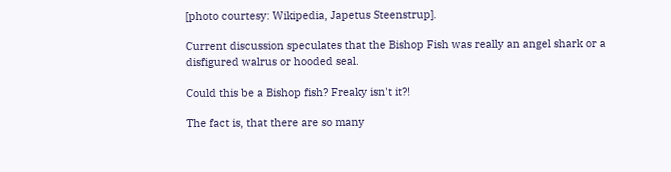[photo courtesy: Wikipedia, Japetus Steenstrup].

Current discussion speculates that the Bishop Fish was really an angel shark or a disfigured walrus or hooded seal.

Could this be a Bishop fish? Freaky isn't it?!

The fact is, that there are so many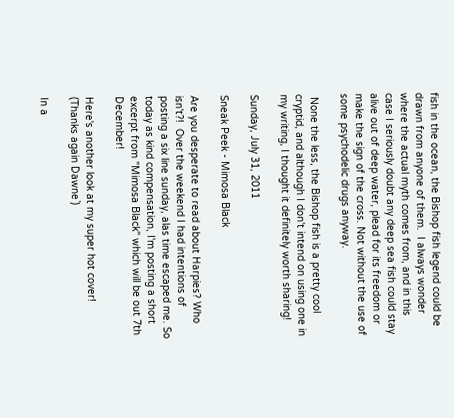fish in the ocean, the Bishop fish legend could be drawn from anyone of them.  I always wonder where the actual myth comes from, and in this case I seriously doubt any deep sea fish could stay alive out of deep water, plead for its freedom or make the sign of the cross. Not without the use of some psychodelic drugs anyway.

 None the less, the Bishop fish is a pretty cool cryptid, and although I don't intend on using one in my writing, I thought it definitely worth sharing!

Sunday, July 31, 2011

Sneak Peek - Mimosa Black

Are you desperate to read about Harpies? Who isn't?!  Over the weekend I had intentions of posting a six line sunday, alas time escaped me. So today as kind compensation, I'm posting a short excerpt from "Mimosa Black" which will be out 7th December!

Here's another look at my super hot cover! (Thanks again Dawne`)

In a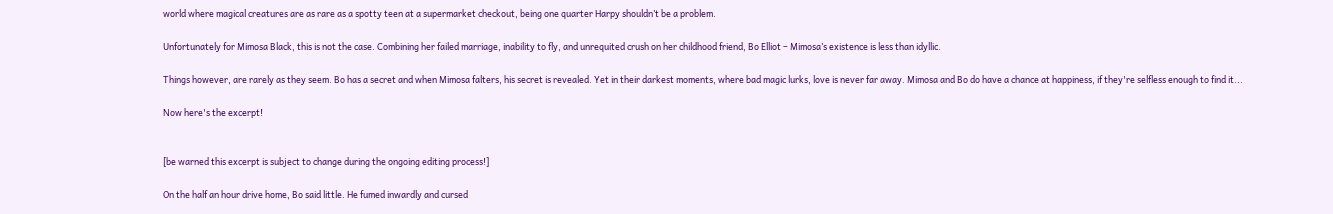world where magical creatures are as rare as a spotty teen at a supermarket checkout, being one quarter Harpy shouldn’t be a problem.

Unfortunately for Mimosa Black, this is not the case. Combining her failed marriage, inability to fly, and unrequited crush on her childhood friend, Bo Elliot – Mimosa’s existence is less than idyllic.

Things however, are rarely as they seem. Bo has a secret and when Mimosa falters, his secret is revealed. Yet in their darkest moments, where bad magic lurks, love is never far away. Mimosa and Bo do have a chance at happiness, if they're selfless enough to find it...

Now here's the excerpt!


[be warned this excerpt is subject to change during the ongoing editing process!]

On the half an hour drive home, Bo said little. He fumed inwardly and cursed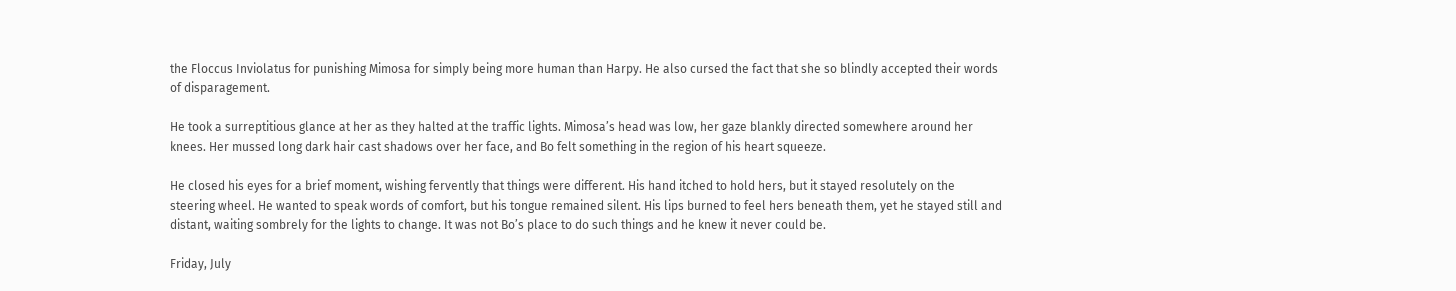the Floccus Inviolatus for punishing Mimosa for simply being more human than Harpy. He also cursed the fact that she so blindly accepted their words of disparagement.

He took a surreptitious glance at her as they halted at the traffic lights. Mimosa’s head was low, her gaze blankly directed somewhere around her knees. Her mussed long dark hair cast shadows over her face, and Bo felt something in the region of his heart squeeze.

He closed his eyes for a brief moment, wishing fervently that things were different. His hand itched to hold hers, but it stayed resolutely on the steering wheel. He wanted to speak words of comfort, but his tongue remained silent. His lips burned to feel hers beneath them, yet he stayed still and distant, waiting sombrely for the lights to change. It was not Bo’s place to do such things and he knew it never could be.

Friday, July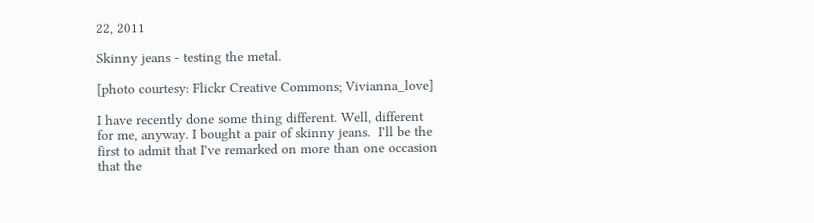22, 2011

Skinny jeans - testing the metal.

[photo courtesy: Flickr Creative Commons; Vivianna_love]

I have recently done some thing different. Well, different for me, anyway. I bought a pair of skinny jeans.  I'll be the first to admit that I've remarked on more than one occasion that the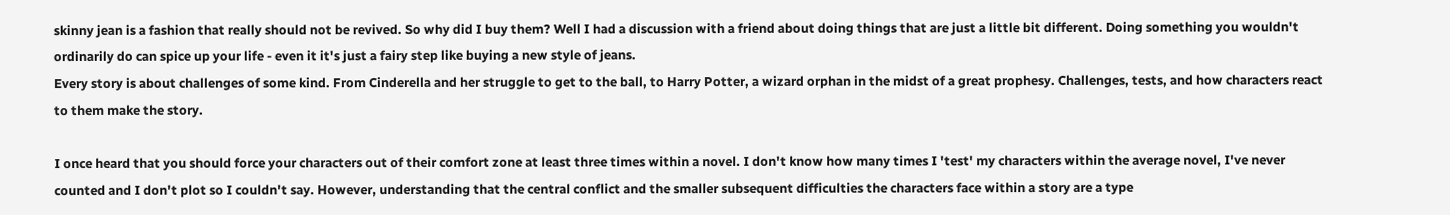skinny jean is a fashion that really should not be revived. So why did I buy them? Well I had a discussion with a friend about doing things that are just a little bit different. Doing something you wouldn't ordinarily do can spice up your life - even it it's just a fairy step like buying a new style of jeans.
Every story is about challenges of some kind. From Cinderella and her struggle to get to the ball, to Harry Potter, a wizard orphan in the midst of a great prophesy. Challenges, tests, and how characters react to them make the story.

I once heard that you should force your characters out of their comfort zone at least three times within a novel. I don't know how many times I 'test' my characters within the average novel, I've never counted and I don't plot so I couldn't say. However, understanding that the central conflict and the smaller subsequent difficulties the characters face within a story are a type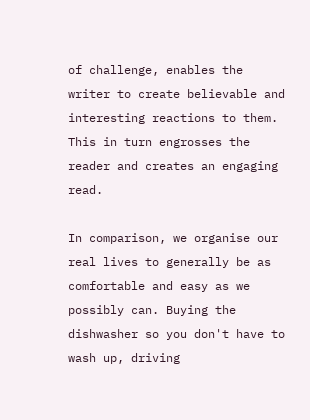of challenge, enables the writer to create believable and interesting reactions to them. This in turn engrosses the reader and creates an engaging read.

In comparison, we organise our real lives to generally be as comfortable and easy as we possibly can. Buying the dishwasher so you don't have to wash up, driving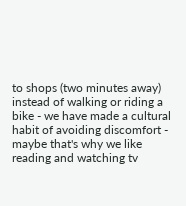to shops (two minutes away) instead of walking or riding a bike - we have made a cultural habit of avoiding discomfort - maybe that's why we like reading and watching tv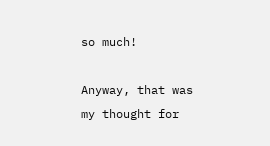so much!

Anyway, that was my thought for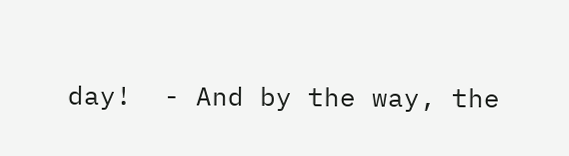day!  - And by the way, the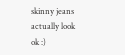skinny jeans actually look ok :)